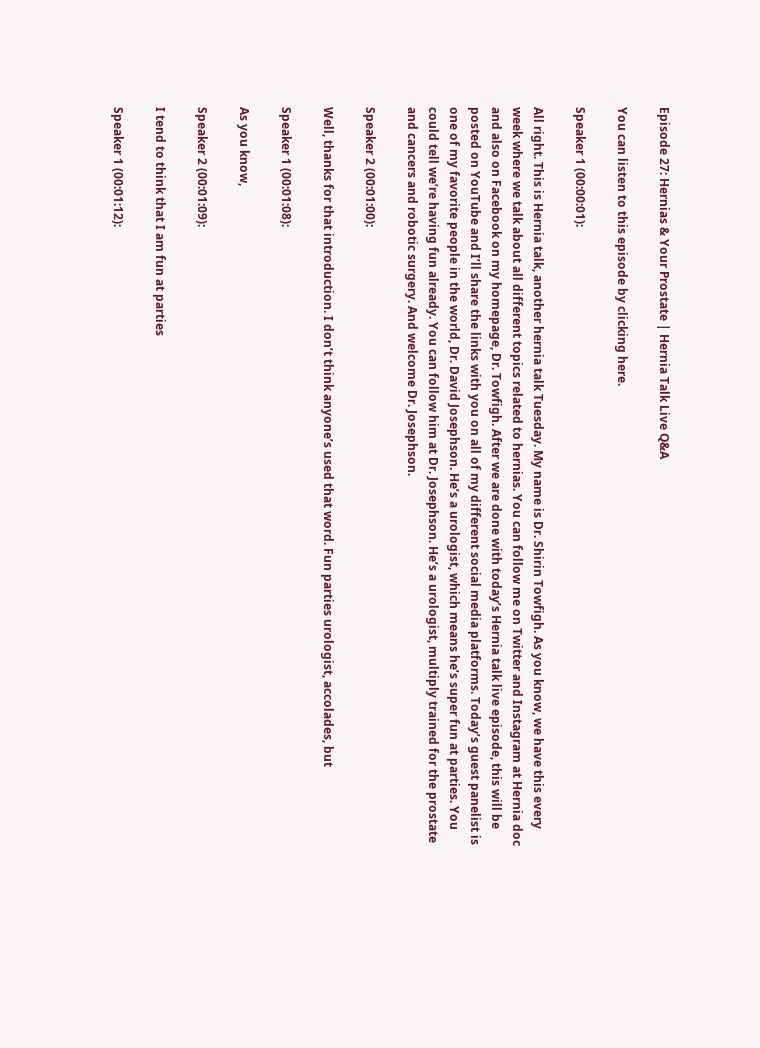Episode 27: Hernias & Your Prostate | Hernia Talk Live Q&A

You can listen to this episode by clicking here.

Speaker 1 (00:00:01):

All right. This is Hernia talk, another hernia talk Tuesday. My name is Dr. Shirin Towfigh. As you know, we have this every week where we talk about all different topics related to hernias. You can follow me on Twitter and Instagram at Hernia doc and also on Facebook on my homepage, Dr. Towfigh. After we are done with today’s Hernia talk live episode, this will be posted on YouTube and I’ll share the links with you on all of my different social media platforms. Today’s guest panelist is one of my favorite people in the world, Dr. David Josephson. He’s a urologist, which means he’s super fun at parties. You could tell we’re having fun already. You can follow him at Dr. Josephson. He’s a urologist, multiply trained for the prostate and cancers and robotic surgery. And welcome Dr. Josephson.

Speaker 2 (00:01:00):

Well, thanks for that introduction. I don’t think anyone’s used that word. Fun parties urologist, accolades, but

Speaker 1 (00:01:08):

As you know,

Speaker 2 (00:01:09):

I tend to think that I am fun at parties

Speaker 1 (00:01:12):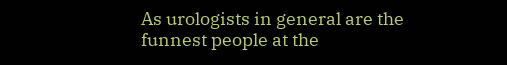As urologists in general are the funnest people at the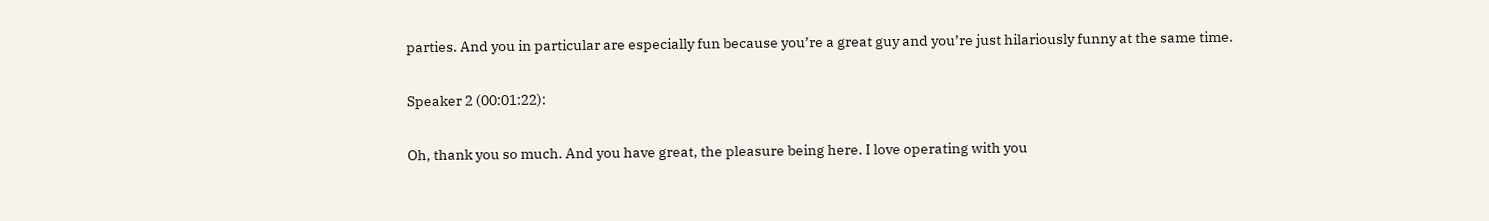parties. And you in particular are especially fun because you’re a great guy and you’re just hilariously funny at the same time.

Speaker 2 (00:01:22):

Oh, thank you so much. And you have great, the pleasure being here. I love operating with you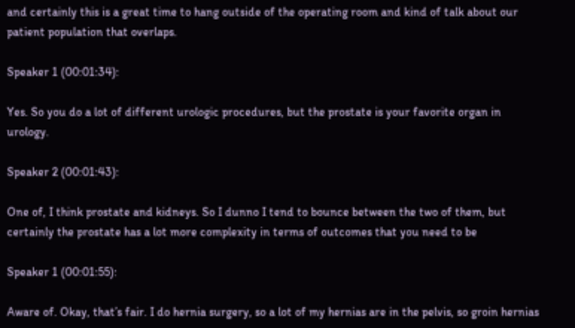and certainly this is a great time to hang outside of the operating room and kind of talk about our patient population that overlaps.

Speaker 1 (00:01:34):

Yes. So you do a lot of different urologic procedures, but the prostate is your favorite organ in urology.

Speaker 2 (00:01:43):

One of, I think prostate and kidneys. So I dunno I tend to bounce between the two of them, but certainly the prostate has a lot more complexity in terms of outcomes that you need to be

Speaker 1 (00:01:55):

Aware of. Okay, that’s fair. I do hernia surgery, so a lot of my hernias are in the pelvis, so groin hernias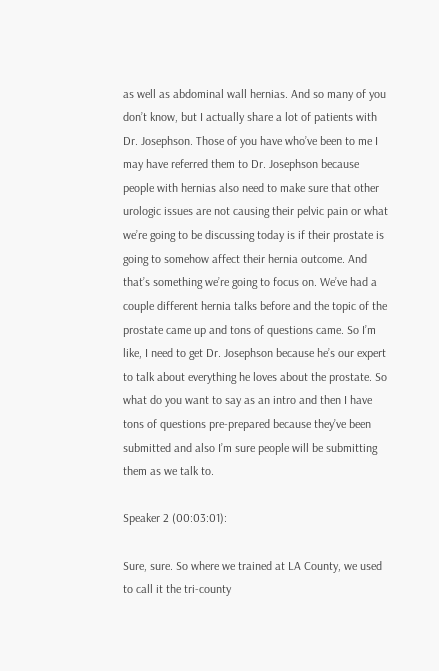as well as abdominal wall hernias. And so many of you don’t know, but I actually share a lot of patients with Dr. Josephson. Those of you have who’ve been to me I may have referred them to Dr. Josephson because people with hernias also need to make sure that other urologic issues are not causing their pelvic pain or what we’re going to be discussing today is if their prostate is going to somehow affect their hernia outcome. And that’s something we’re going to focus on. We’ve had a couple different hernia talks before and the topic of the prostate came up and tons of questions came. So I’m like, I need to get Dr. Josephson because he’s our expert to talk about everything he loves about the prostate. So what do you want to say as an intro and then I have tons of questions pre-prepared because they’ve been submitted and also I’m sure people will be submitting them as we talk to.

Speaker 2 (00:03:01):

Sure, sure. So where we trained at LA County, we used to call it the tri-county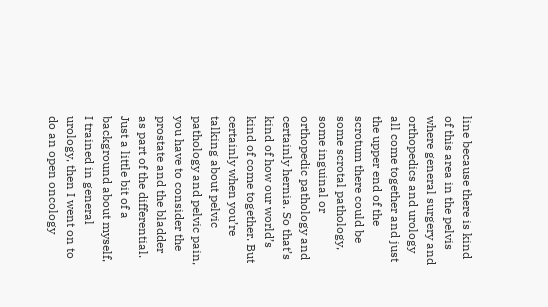line because there is kind of this area in the pelvis where general surgery and orthopedics and urology all come together and just the upper end of the scrotum there could be some scrotal pathology, some inguinal or orthopedic pathology and certainly hernia. So that’s kind of how our world’s kind of come together. But certainly when you’re talking about pelvic pathology and pelvic pain, you have to consider the prostate and the bladder as part of the differential. Just a little bit of a background about myself, I trained in general urology, then I went on to do an open oncology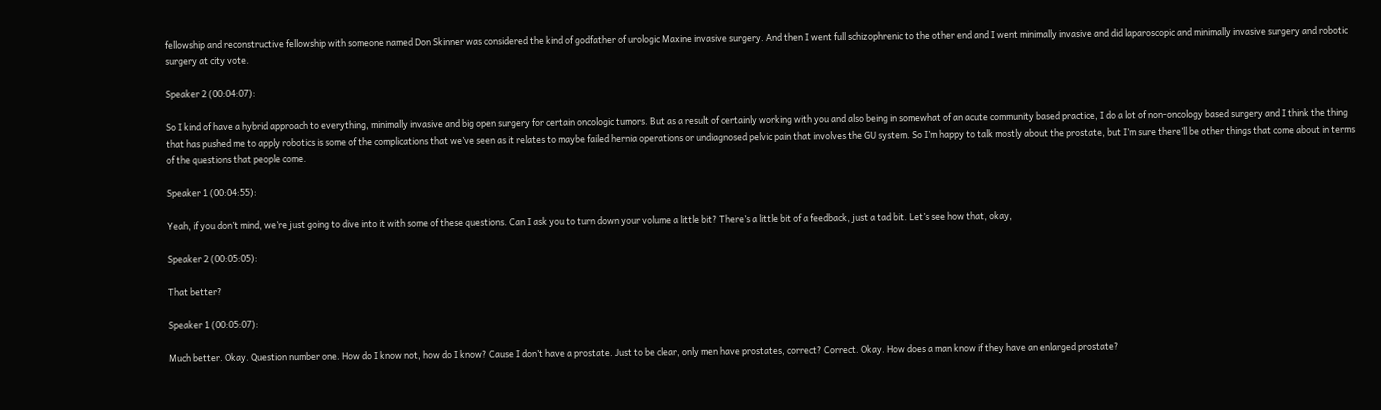fellowship and reconstructive fellowship with someone named Don Skinner was considered the kind of godfather of urologic Maxine invasive surgery. And then I went full schizophrenic to the other end and I went minimally invasive and did laparoscopic and minimally invasive surgery and robotic surgery at city vote.

Speaker 2 (00:04:07):

So I kind of have a hybrid approach to everything, minimally invasive and big open surgery for certain oncologic tumors. But as a result of certainly working with you and also being in somewhat of an acute community based practice, I do a lot of non-oncology based surgery and I think the thing that has pushed me to apply robotics is some of the complications that we’ve seen as it relates to maybe failed hernia operations or undiagnosed pelvic pain that involves the GU system. So I’m happy to talk mostly about the prostate, but I’m sure there’ll be other things that come about in terms of the questions that people come.

Speaker 1 (00:04:55):

Yeah, if you don’t mind, we’re just going to dive into it with some of these questions. Can I ask you to turn down your volume a little bit? There’s a little bit of a feedback, just a tad bit. Let’s see how that, okay,

Speaker 2 (00:05:05):

That better?

Speaker 1 (00:05:07):

Much better. Okay. Question number one. How do I know not, how do I know? Cause I don’t have a prostate. Just to be clear, only men have prostates, correct? Correct. Okay. How does a man know if they have an enlarged prostate?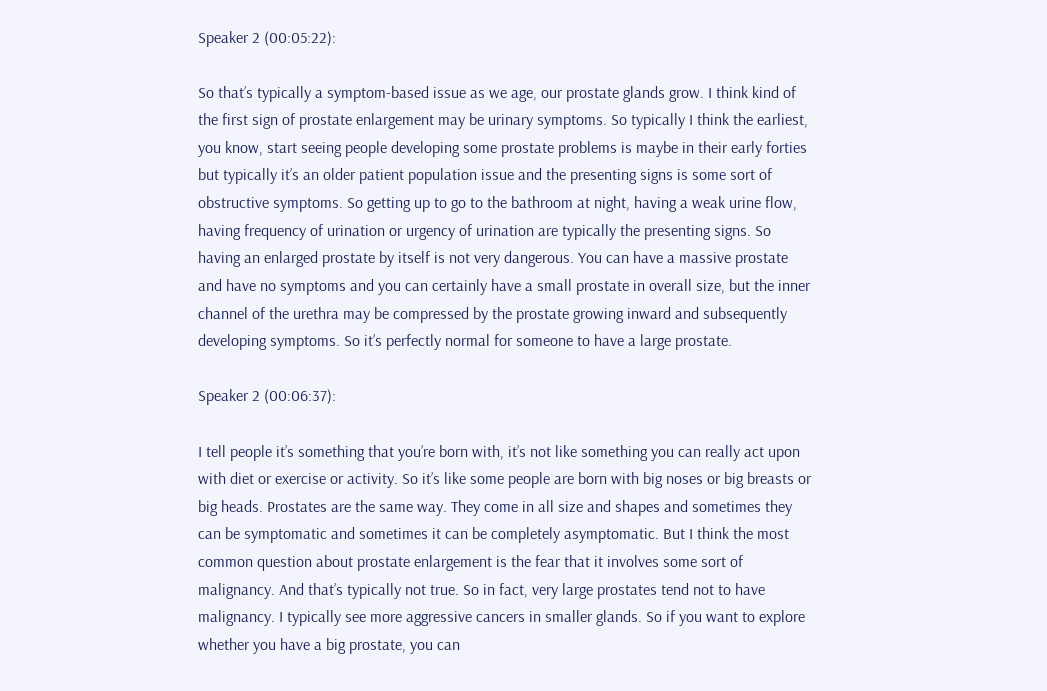Speaker 2 (00:05:22):

So that’s typically a symptom-based issue as we age, our prostate glands grow. I think kind of the first sign of prostate enlargement may be urinary symptoms. So typically I think the earliest, you know, start seeing people developing some prostate problems is maybe in their early forties but typically it’s an older patient population issue and the presenting signs is some sort of obstructive symptoms. So getting up to go to the bathroom at night, having a weak urine flow, having frequency of urination or urgency of urination are typically the presenting signs. So having an enlarged prostate by itself is not very dangerous. You can have a massive prostate and have no symptoms and you can certainly have a small prostate in overall size, but the inner channel of the urethra may be compressed by the prostate growing inward and subsequently developing symptoms. So it’s perfectly normal for someone to have a large prostate.

Speaker 2 (00:06:37):

I tell people it’s something that you’re born with, it’s not like something you can really act upon with diet or exercise or activity. So it’s like some people are born with big noses or big breasts or big heads. Prostates are the same way. They come in all size and shapes and sometimes they can be symptomatic and sometimes it can be completely asymptomatic. But I think the most common question about prostate enlargement is the fear that it involves some sort of malignancy. And that’s typically not true. So in fact, very large prostates tend not to have malignancy. I typically see more aggressive cancers in smaller glands. So if you want to explore whether you have a big prostate, you can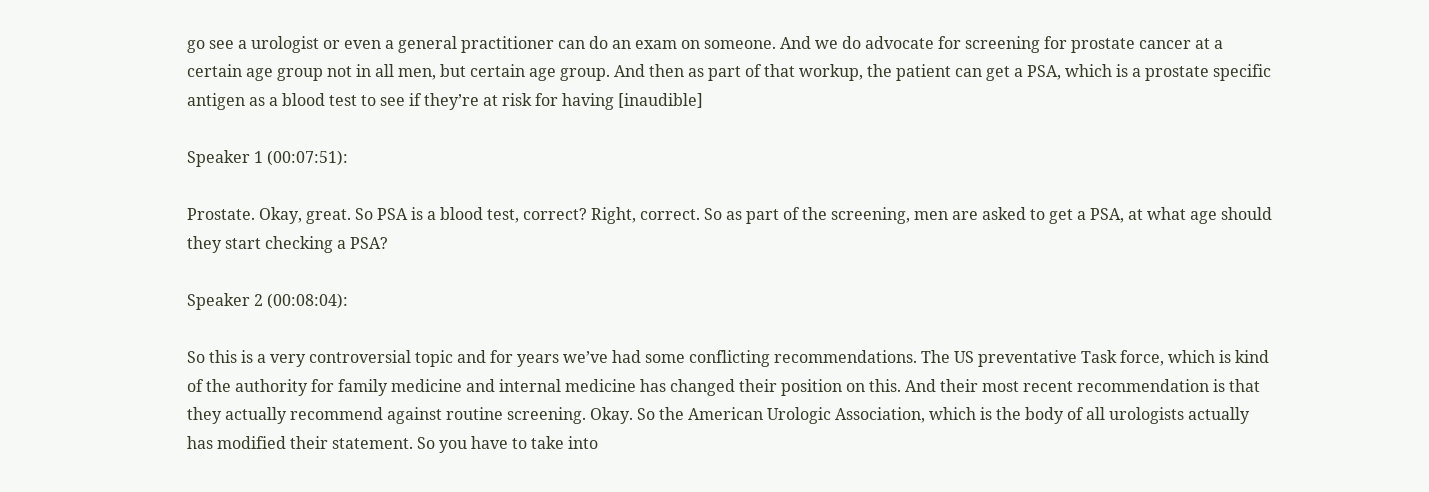go see a urologist or even a general practitioner can do an exam on someone. And we do advocate for screening for prostate cancer at a certain age group not in all men, but certain age group. And then as part of that workup, the patient can get a PSA, which is a prostate specific antigen as a blood test to see if they’re at risk for having [inaudible]

Speaker 1 (00:07:51):

Prostate. Okay, great. So PSA is a blood test, correct? Right, correct. So as part of the screening, men are asked to get a PSA, at what age should they start checking a PSA?

Speaker 2 (00:08:04):

So this is a very controversial topic and for years we’ve had some conflicting recommendations. The US preventative Task force, which is kind of the authority for family medicine and internal medicine has changed their position on this. And their most recent recommendation is that they actually recommend against routine screening. Okay. So the American Urologic Association, which is the body of all urologists actually has modified their statement. So you have to take into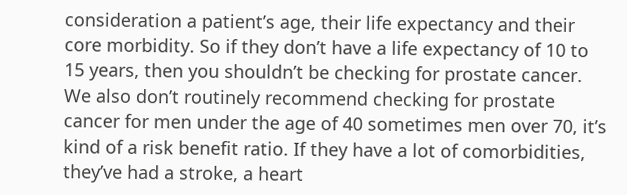consideration a patient’s age, their life expectancy and their core morbidity. So if they don’t have a life expectancy of 10 to 15 years, then you shouldn’t be checking for prostate cancer. We also don’t routinely recommend checking for prostate cancer for men under the age of 40 sometimes men over 70, it’s kind of a risk benefit ratio. If they have a lot of comorbidities, they’ve had a stroke, a heart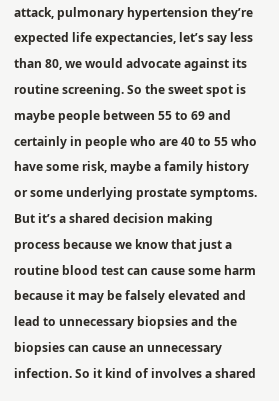attack, pulmonary hypertension they’re expected life expectancies, let’s say less than 80, we would advocate against its routine screening. So the sweet spot is maybe people between 55 to 69 and certainly in people who are 40 to 55 who have some risk, maybe a family history or some underlying prostate symptoms. But it’s a shared decision making process because we know that just a routine blood test can cause some harm because it may be falsely elevated and lead to unnecessary biopsies and the biopsies can cause an unnecessary infection. So it kind of involves a shared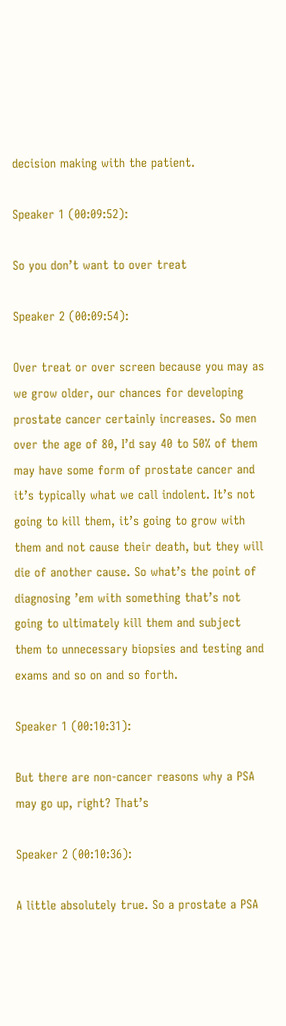decision making with the patient.

Speaker 1 (00:09:52):

So you don’t want to over treat

Speaker 2 (00:09:54):

Over treat or over screen because you may as we grow older, our chances for developing prostate cancer certainly increases. So men over the age of 80, I’d say 40 to 50% of them may have some form of prostate cancer and it’s typically what we call indolent. It’s not going to kill them, it’s going to grow with them and not cause their death, but they will die of another cause. So what’s the point of diagnosing ’em with something that’s not going to ultimately kill them and subject them to unnecessary biopsies and testing and exams and so on and so forth.

Speaker 1 (00:10:31):

But there are non-cancer reasons why a PSA may go up, right? That’s

Speaker 2 (00:10:36):

A little absolutely true. So a prostate a PSA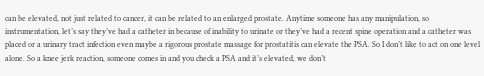can be elevated, not just related to cancer, it can be related to an enlarged prostate. Anytime someone has any manipulation, so instrumentation, let’s say they’ve had a catheter in because of inability to urinate or they’ve had a recent spine operation and a catheter was placed or a urinary tract infection even maybe a rigorous prostate massage for prostatitis can elevate the PSA. So I don’t like to act on one level alone. So a knee jerk reaction, someone comes in and you check a PSA and it’s elevated, we don’t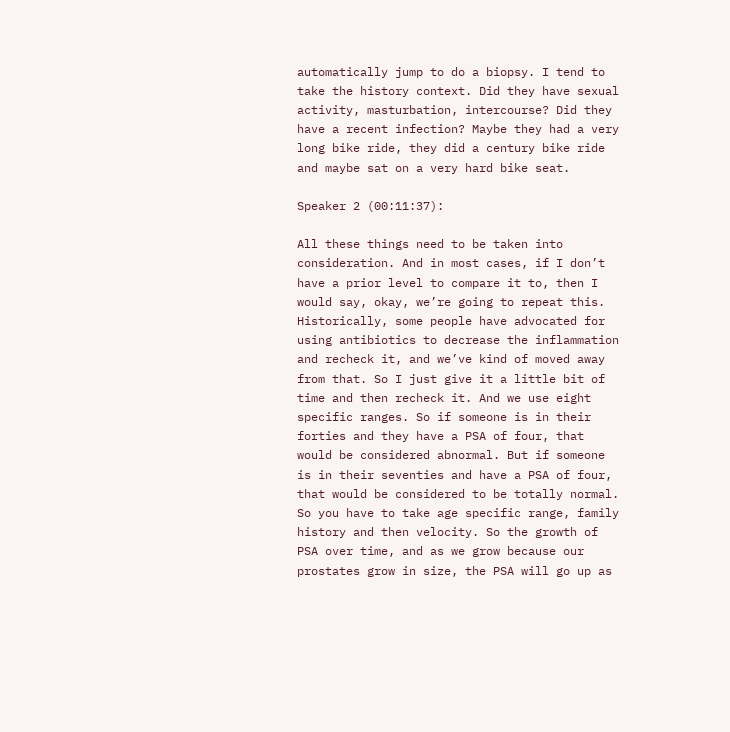automatically jump to do a biopsy. I tend to take the history context. Did they have sexual activity, masturbation, intercourse? Did they have a recent infection? Maybe they had a very long bike ride, they did a century bike ride and maybe sat on a very hard bike seat.

Speaker 2 (00:11:37):

All these things need to be taken into consideration. And in most cases, if I don’t have a prior level to compare it to, then I would say, okay, we’re going to repeat this. Historically, some people have advocated for using antibiotics to decrease the inflammation and recheck it, and we’ve kind of moved away from that. So I just give it a little bit of time and then recheck it. And we use eight specific ranges. So if someone is in their forties and they have a PSA of four, that would be considered abnormal. But if someone is in their seventies and have a PSA of four, that would be considered to be totally normal. So you have to take age specific range, family history and then velocity. So the growth of PSA over time, and as we grow because our prostates grow in size, the PSA will go up as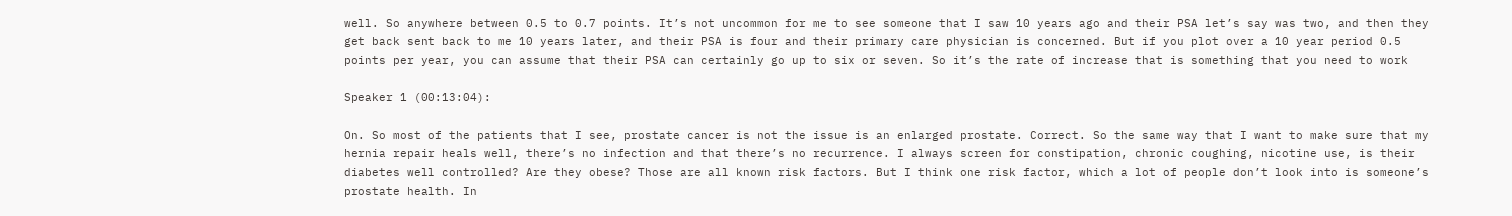well. So anywhere between 0.5 to 0.7 points. It’s not uncommon for me to see someone that I saw 10 years ago and their PSA let’s say was two, and then they get back sent back to me 10 years later, and their PSA is four and their primary care physician is concerned. But if you plot over a 10 year period 0.5 points per year, you can assume that their PSA can certainly go up to six or seven. So it’s the rate of increase that is something that you need to work

Speaker 1 (00:13:04):

On. So most of the patients that I see, prostate cancer is not the issue is an enlarged prostate. Correct. So the same way that I want to make sure that my hernia repair heals well, there’s no infection and that there’s no recurrence. I always screen for constipation, chronic coughing, nicotine use, is their diabetes well controlled? Are they obese? Those are all known risk factors. But I think one risk factor, which a lot of people don’t look into is someone’s prostate health. In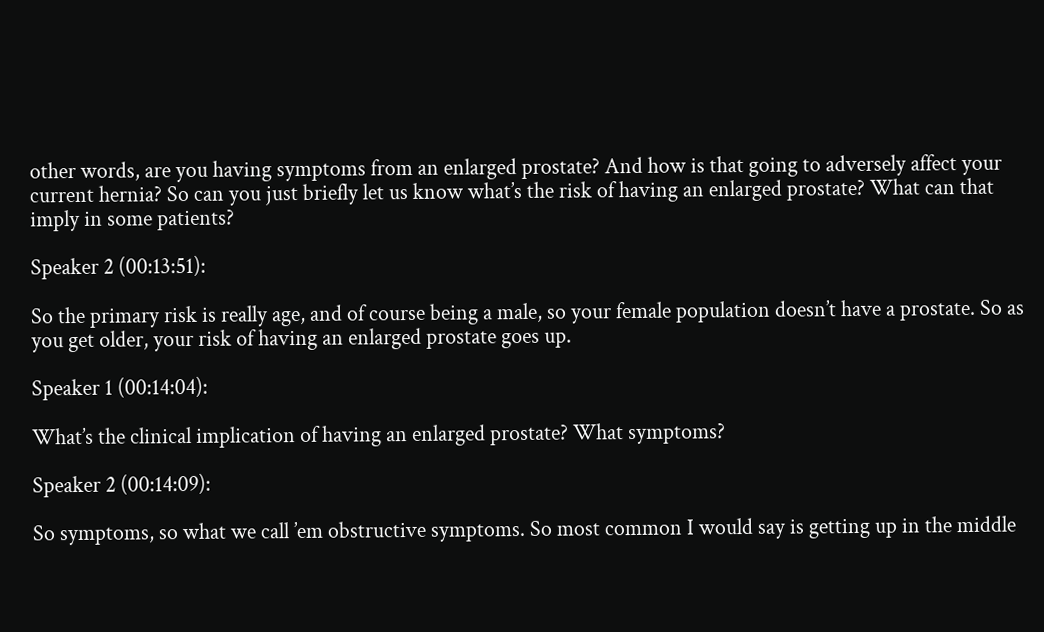other words, are you having symptoms from an enlarged prostate? And how is that going to adversely affect your current hernia? So can you just briefly let us know what’s the risk of having an enlarged prostate? What can that imply in some patients?

Speaker 2 (00:13:51):

So the primary risk is really age, and of course being a male, so your female population doesn’t have a prostate. So as you get older, your risk of having an enlarged prostate goes up.

Speaker 1 (00:14:04):

What’s the clinical implication of having an enlarged prostate? What symptoms?

Speaker 2 (00:14:09):

So symptoms, so what we call ’em obstructive symptoms. So most common I would say is getting up in the middle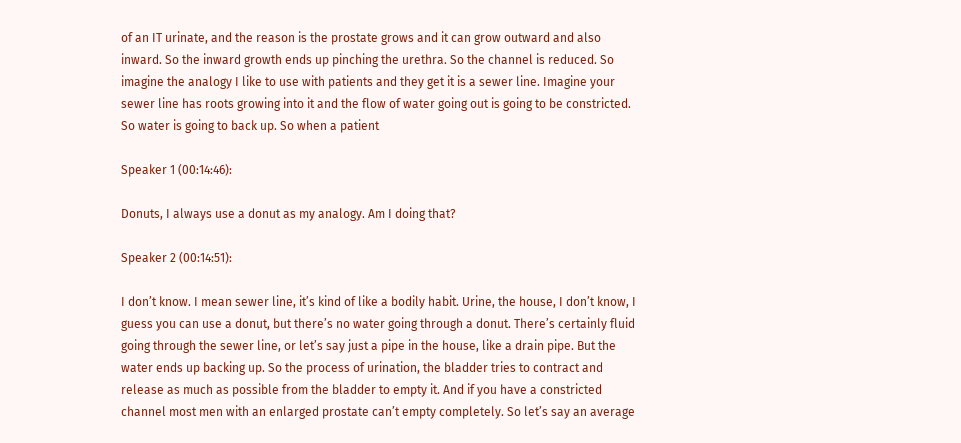of an IT urinate, and the reason is the prostate grows and it can grow outward and also inward. So the inward growth ends up pinching the urethra. So the channel is reduced. So imagine the analogy I like to use with patients and they get it is a sewer line. Imagine your sewer line has roots growing into it and the flow of water going out is going to be constricted. So water is going to back up. So when a patient

Speaker 1 (00:14:46):

Donuts, I always use a donut as my analogy. Am I doing that?

Speaker 2 (00:14:51):

I don’t know. I mean sewer line, it’s kind of like a bodily habit. Urine, the house, I don’t know, I guess you can use a donut, but there’s no water going through a donut. There’s certainly fluid going through the sewer line, or let’s say just a pipe in the house, like a drain pipe. But the water ends up backing up. So the process of urination, the bladder tries to contract and release as much as possible from the bladder to empty it. And if you have a constricted channel most men with an enlarged prostate can’t empty completely. So let’s say an average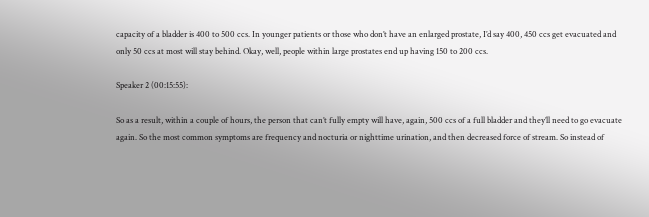capacity of a bladder is 400 to 500 ccs. In younger patients or those who don’t have an enlarged prostate, I’d say 400, 450 ccs get evacuated and only 50 ccs at most will stay behind. Okay, well, people within large prostates end up having 150 to 200 ccs.

Speaker 2 (00:15:55):

So as a result, within a couple of hours, the person that can’t fully empty will have, again, 500 ccs of a full bladder and they’ll need to go evacuate again. So the most common symptoms are frequency and nocturia or nighttime urination, and then decreased force of stream. So instead of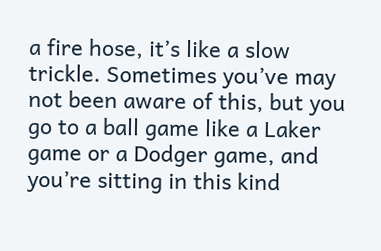a fire hose, it’s like a slow trickle. Sometimes you’ve may not been aware of this, but you go to a ball game like a Laker game or a Dodger game, and you’re sitting in this kind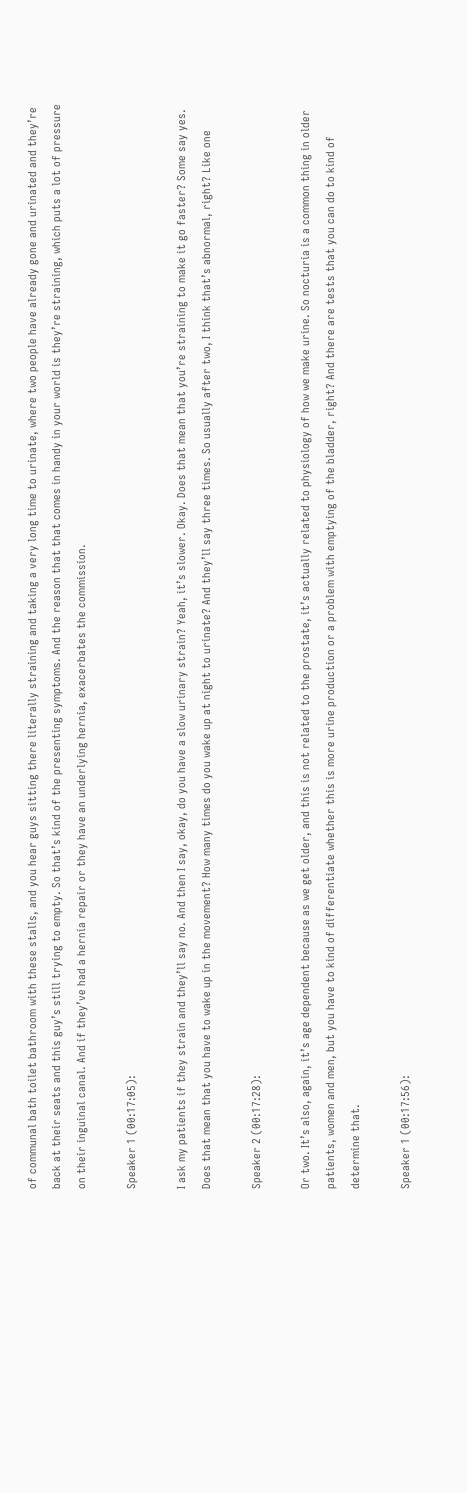of communal bath toilet bathroom with these stalls, and you hear guys sitting there literally straining and taking a very long time to urinate, where two people have already gone and urinated and they’re back at their seats and this guy’s still trying to empty. So that’s kind of the presenting symptoms. And the reason that that comes in handy in your world is they’re straining, which puts a lot of pressure on their inguinal canal. And if they’ve had a hernia repair or they have an underlying hernia, exacerbates the commission.

Speaker 1 (00:17:05):

I ask my patients if they strain and they’ll say no. And then I say, okay, do you have a slow urinary strain? Yeah, it’s slower. Okay. Does that mean that you’re straining to make it go faster? Some say yes. Does that mean that you have to wake up in the movement? How many times do you wake up at night to urinate? And they’ll say three times. So usually after two, I think that’s abnormal, right? Like one

Speaker 2 (00:17:28):

Or two. It’s also, again, it’s age dependent because as we get older, and this is not related to the prostate, it’s actually related to physiology of how we make urine. So nocturia is a common thing in older patients, women and men, but you have to kind of differentiate whether this is more urine production or a problem with emptying of the bladder, right? And there are tests that you can do to kind of determine that.

Speaker 1 (00:17:56):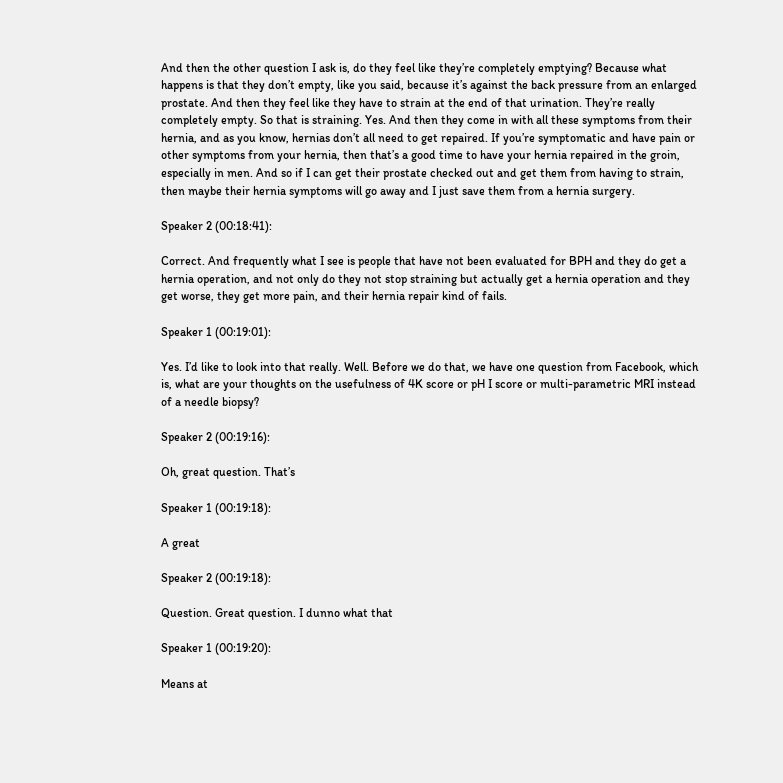And then the other question I ask is, do they feel like they’re completely emptying? Because what happens is that they don’t empty, like you said, because it’s against the back pressure from an enlarged prostate. And then they feel like they have to strain at the end of that urination. They’re really completely empty. So that is straining. Yes. And then they come in with all these symptoms from their hernia, and as you know, hernias don’t all need to get repaired. If you’re symptomatic and have pain or other symptoms from your hernia, then that’s a good time to have your hernia repaired in the groin, especially in men. And so if I can get their prostate checked out and get them from having to strain, then maybe their hernia symptoms will go away and I just save them from a hernia surgery.

Speaker 2 (00:18:41):

Correct. And frequently what I see is people that have not been evaluated for BPH and they do get a hernia operation, and not only do they not stop straining but actually get a hernia operation and they get worse, they get more pain, and their hernia repair kind of fails.

Speaker 1 (00:19:01):

Yes. I’d like to look into that really. Well. Before we do that, we have one question from Facebook, which is, what are your thoughts on the usefulness of 4K score or pH I score or multi-parametric MRI instead of a needle biopsy?

Speaker 2 (00:19:16):

Oh, great question. That’s

Speaker 1 (00:19:18):

A great

Speaker 2 (00:19:18):

Question. Great question. I dunno what that

Speaker 1 (00:19:20):

Means at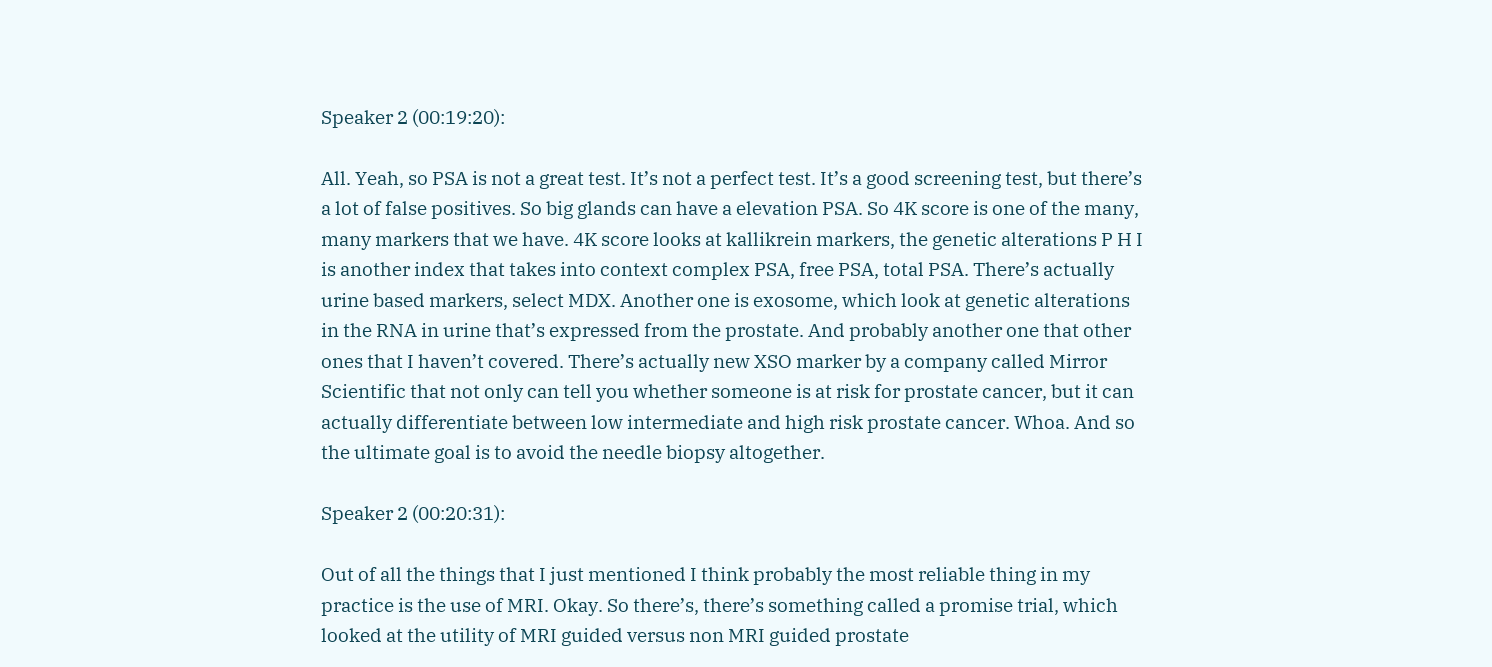Speaker 2 (00:19:20):

All. Yeah, so PSA is not a great test. It’s not a perfect test. It’s a good screening test, but there’s a lot of false positives. So big glands can have a elevation PSA. So 4K score is one of the many, many markers that we have. 4K score looks at kallikrein markers, the genetic alterations P H I is another index that takes into context complex PSA, free PSA, total PSA. There’s actually urine based markers, select MDX. Another one is exosome, which look at genetic alterations in the RNA in urine that’s expressed from the prostate. And probably another one that other ones that I haven’t covered. There’s actually new XSO marker by a company called Mirror Scientific that not only can tell you whether someone is at risk for prostate cancer, but it can actually differentiate between low intermediate and high risk prostate cancer. Whoa. And so the ultimate goal is to avoid the needle biopsy altogether.

Speaker 2 (00:20:31):

Out of all the things that I just mentioned I think probably the most reliable thing in my practice is the use of MRI. Okay. So there’s, there’s something called a promise trial, which looked at the utility of MRI guided versus non MRI guided prostate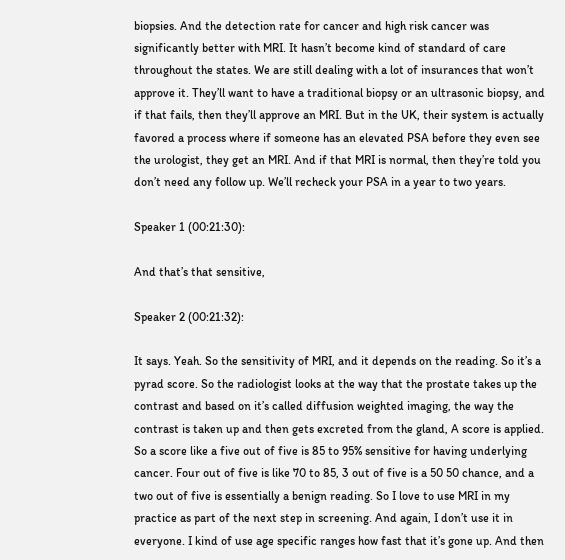biopsies. And the detection rate for cancer and high risk cancer was significantly better with MRI. It hasn’t become kind of standard of care throughout the states. We are still dealing with a lot of insurances that won’t approve it. They’ll want to have a traditional biopsy or an ultrasonic biopsy, and if that fails, then they’ll approve an MRI. But in the UK, their system is actually favored a process where if someone has an elevated PSA before they even see the urologist, they get an MRI. And if that MRI is normal, then they’re told you don’t need any follow up. We’ll recheck your PSA in a year to two years.

Speaker 1 (00:21:30):

And that’s that sensitive,

Speaker 2 (00:21:32):

It says. Yeah. So the sensitivity of MRI, and it depends on the reading. So it’s a pyrad score. So the radiologist looks at the way that the prostate takes up the contrast and based on it’s called diffusion weighted imaging, the way the contrast is taken up and then gets excreted from the gland, A score is applied. So a score like a five out of five is 85 to 95% sensitive for having underlying cancer. Four out of five is like 70 to 85, 3 out of five is a 50 50 chance, and a two out of five is essentially a benign reading. So I love to use MRI in my practice as part of the next step in screening. And again, I don’t use it in everyone. I kind of use age specific ranges how fast that it’s gone up. And then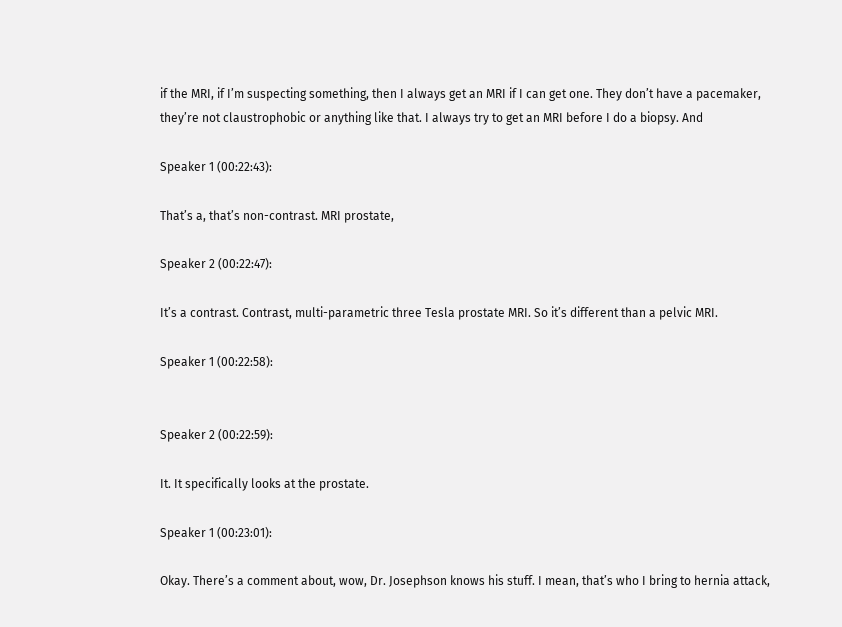if the MRI, if I’m suspecting something, then I always get an MRI if I can get one. They don’t have a pacemaker, they’re not claustrophobic or anything like that. I always try to get an MRI before I do a biopsy. And

Speaker 1 (00:22:43):

That’s a, that’s non-contrast. MRI prostate,

Speaker 2 (00:22:47):

It’s a contrast. Contrast, multi-parametric three Tesla prostate MRI. So it’s different than a pelvic MRI.

Speaker 1 (00:22:58):


Speaker 2 (00:22:59):

It. It specifically looks at the prostate.

Speaker 1 (00:23:01):

Okay. There’s a comment about, wow, Dr. Josephson knows his stuff. I mean, that’s who I bring to hernia attack,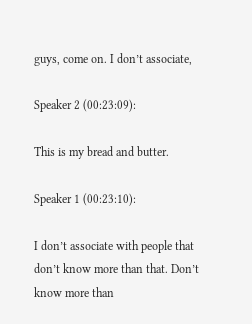guys, come on. I don’t associate,

Speaker 2 (00:23:09):

This is my bread and butter.

Speaker 1 (00:23:10):

I don’t associate with people that don’t know more than that. Don’t know more than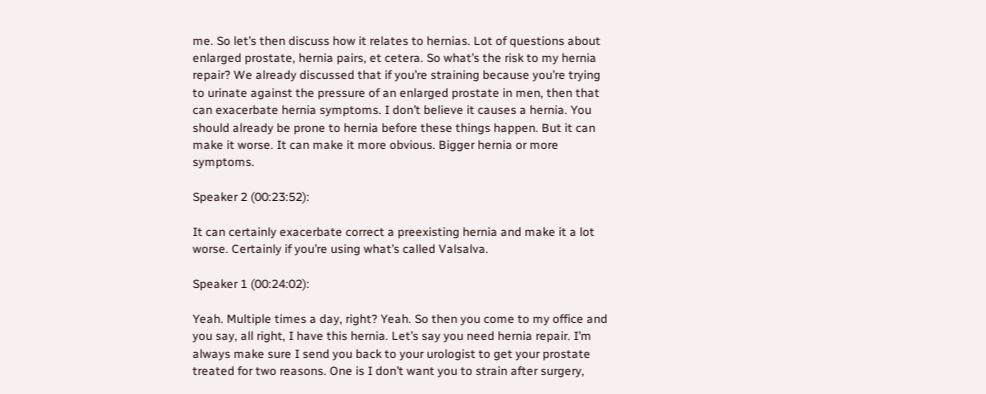me. So let’s then discuss how it relates to hernias. Lot of questions about enlarged prostate, hernia pairs, et cetera. So what’s the risk to my hernia repair? We already discussed that if you’re straining because you’re trying to urinate against the pressure of an enlarged prostate in men, then that can exacerbate hernia symptoms. I don’t believe it causes a hernia. You should already be prone to hernia before these things happen. But it can make it worse. It can make it more obvious. Bigger hernia or more symptoms.

Speaker 2 (00:23:52):

It can certainly exacerbate correct a preexisting hernia and make it a lot worse. Certainly if you’re using what’s called Valsalva.

Speaker 1 (00:24:02):

Yeah. Multiple times a day, right? Yeah. So then you come to my office and you say, all right, I have this hernia. Let’s say you need hernia repair. I’m always make sure I send you back to your urologist to get your prostate treated for two reasons. One is I don’t want you to strain after surgery,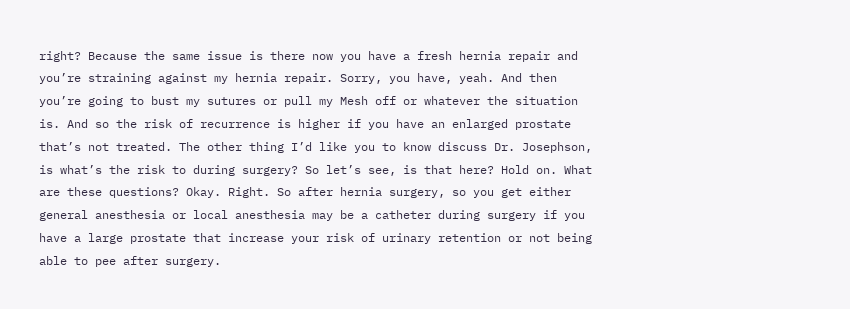right? Because the same issue is there now you have a fresh hernia repair and you’re straining against my hernia repair. Sorry, you have, yeah. And then you’re going to bust my sutures or pull my Mesh off or whatever the situation is. And so the risk of recurrence is higher if you have an enlarged prostate that’s not treated. The other thing I’d like you to know discuss Dr. Josephson, is what’s the risk to during surgery? So let’s see, is that here? Hold on. What are these questions? Okay. Right. So after hernia surgery, so you get either general anesthesia or local anesthesia may be a catheter during surgery if you have a large prostate that increase your risk of urinary retention or not being able to pee after surgery.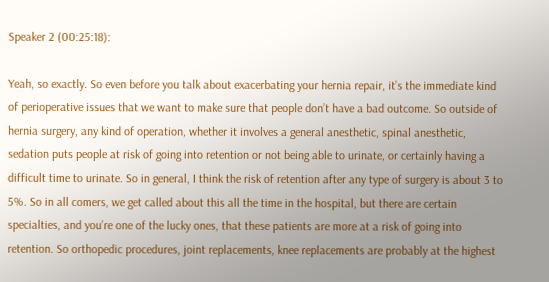Speaker 2 (00:25:18):

Yeah, so exactly. So even before you talk about exacerbating your hernia repair, it’s the immediate kind of perioperative issues that we want to make sure that people don’t have a bad outcome. So outside of hernia surgery, any kind of operation, whether it involves a general anesthetic, spinal anesthetic, sedation puts people at risk of going into retention or not being able to urinate, or certainly having a difficult time to urinate. So in general, I think the risk of retention after any type of surgery is about 3 to 5%. So in all comers, we get called about this all the time in the hospital, but there are certain specialties, and you’re one of the lucky ones, that these patients are more at a risk of going into retention. So orthopedic procedures, joint replacements, knee replacements are probably at the highest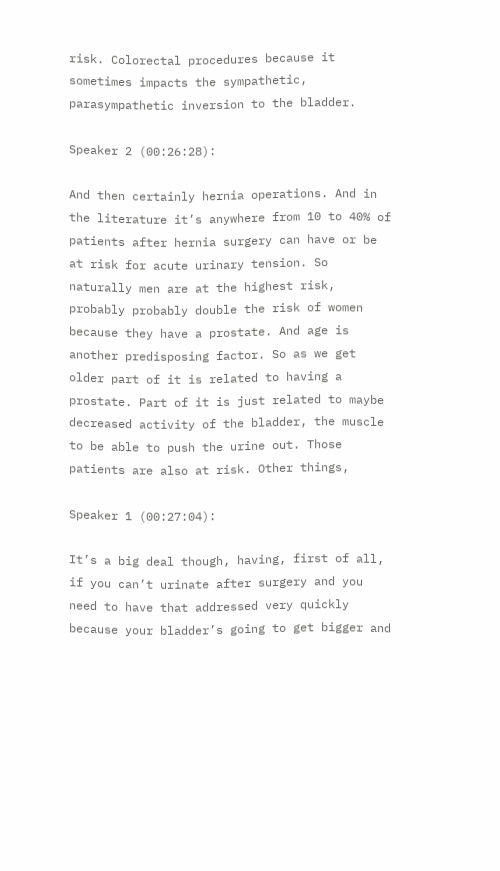risk. Colorectal procedures because it sometimes impacts the sympathetic, parasympathetic inversion to the bladder.

Speaker 2 (00:26:28):

And then certainly hernia operations. And in the literature it’s anywhere from 10 to 40% of patients after hernia surgery can have or be at risk for acute urinary tension. So naturally men are at the highest risk, probably probably double the risk of women because they have a prostate. And age is another predisposing factor. So as we get older part of it is related to having a prostate. Part of it is just related to maybe decreased activity of the bladder, the muscle to be able to push the urine out. Those patients are also at risk. Other things,

Speaker 1 (00:27:04):

It’s a big deal though, having, first of all, if you can’t urinate after surgery and you need to have that addressed very quickly because your bladder’s going to get bigger and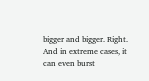bigger and bigger. Right. And in extreme cases, it can even burst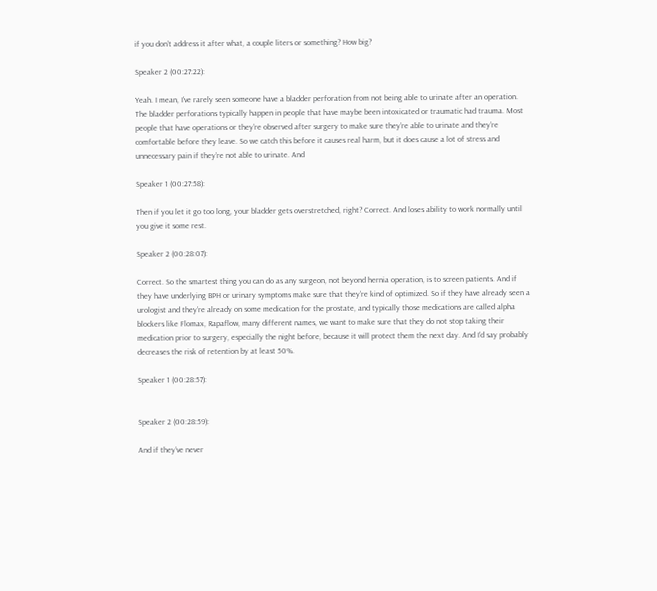if you don’t address it after what, a couple liters or something? How big?

Speaker 2 (00:27:22):

Yeah. I mean, I’ve rarely seen someone have a bladder perforation from not being able to urinate after an operation. The bladder perforations typically happen in people that have maybe been intoxicated or traumatic had trauma. Most people that have operations or they’re observed after surgery to make sure they’re able to urinate and they’re comfortable before they leave. So we catch this before it causes real harm, but it does cause a lot of stress and unnecessary pain if they’re not able to urinate. And

Speaker 1 (00:27:58):

Then if you let it go too long, your bladder gets overstretched, right? Correct. And loses ability to work normally until you give it some rest.

Speaker 2 (00:28:07):

Correct. So the smartest thing you can do as any surgeon, not beyond hernia operation, is to screen patients. And if they have underlying BPH or urinary symptoms make sure that they’re kind of optimized. So if they have already seen a urologist and they’re already on some medication for the prostate, and typically those medications are called alpha blockers like Flomax, Rapaflow, many different names, we want to make sure that they do not stop taking their medication prior to surgery, especially the night before, because it will protect them the next day. And I’d say probably decreases the risk of retention by at least 50%.

Speaker 1 (00:28:57):


Speaker 2 (00:28:59):

And if they’ve never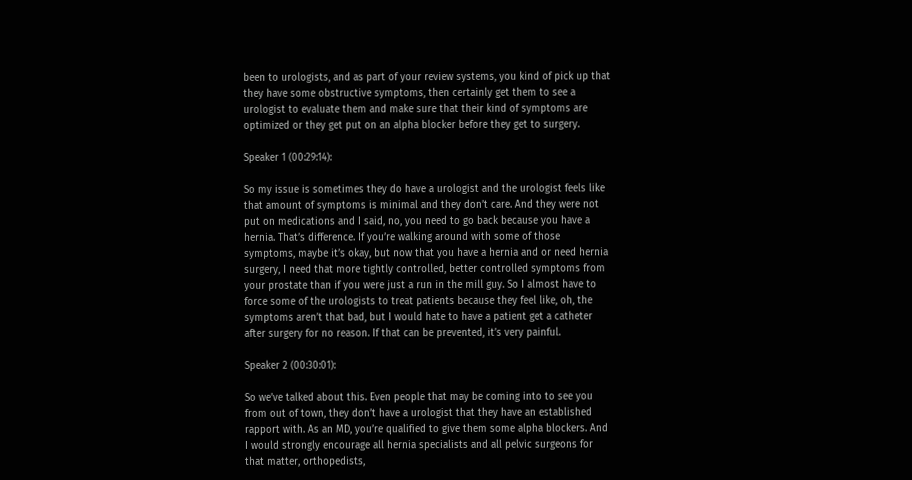been to urologists, and as part of your review systems, you kind of pick up that they have some obstructive symptoms, then certainly get them to see a urologist to evaluate them and make sure that their kind of symptoms are optimized or they get put on an alpha blocker before they get to surgery.

Speaker 1 (00:29:14):

So my issue is sometimes they do have a urologist and the urologist feels like that amount of symptoms is minimal and they don’t care. And they were not put on medications and I said, no, you need to go back because you have a hernia. That’s difference. If you’re walking around with some of those symptoms, maybe it’s okay, but now that you have a hernia and or need hernia surgery, I need that more tightly controlled, better controlled symptoms from your prostate than if you were just a run in the mill guy. So I almost have to force some of the urologists to treat patients because they feel like, oh, the symptoms aren’t that bad, but I would hate to have a patient get a catheter after surgery for no reason. If that can be prevented, it’s very painful.

Speaker 2 (00:30:01):

So we’ve talked about this. Even people that may be coming into to see you from out of town, they don’t have a urologist that they have an established rapport with. As an MD, you’re qualified to give them some alpha blockers. And I would strongly encourage all hernia specialists and all pelvic surgeons for that matter, orthopedists,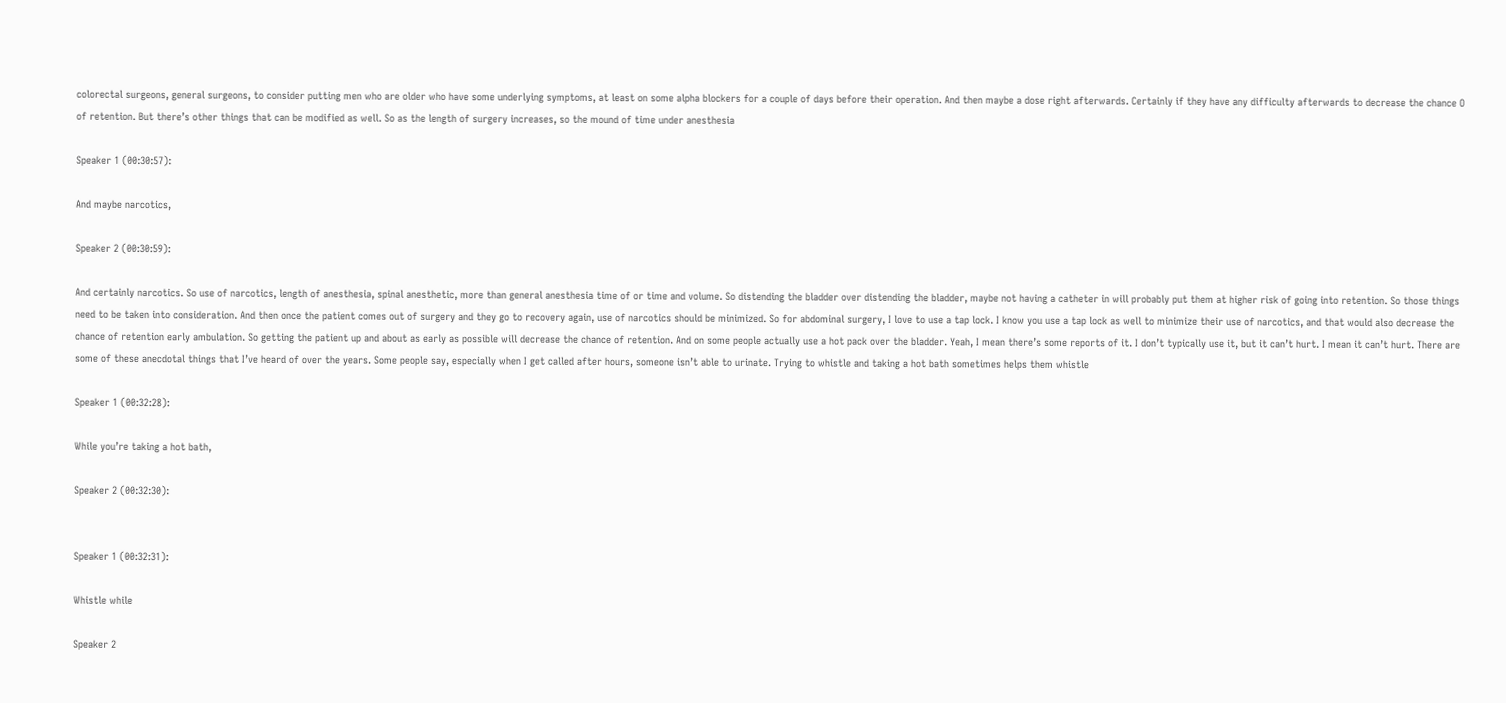colorectal surgeons, general surgeons, to consider putting men who are older who have some underlying symptoms, at least on some alpha blockers for a couple of days before their operation. And then maybe a dose right afterwards. Certainly if they have any difficulty afterwards to decrease the chance O of retention. But there’s other things that can be modified as well. So as the length of surgery increases, so the mound of time under anesthesia

Speaker 1 (00:30:57):

And maybe narcotics,

Speaker 2 (00:30:59):

And certainly narcotics. So use of narcotics, length of anesthesia, spinal anesthetic, more than general anesthesia time of or time and volume. So distending the bladder over distending the bladder, maybe not having a catheter in will probably put them at higher risk of going into retention. So those things need to be taken into consideration. And then once the patient comes out of surgery and they go to recovery again, use of narcotics should be minimized. So for abdominal surgery, I love to use a tap lock. I know you use a tap lock as well to minimize their use of narcotics, and that would also decrease the chance of retention early ambulation. So getting the patient up and about as early as possible will decrease the chance of retention. And on some people actually use a hot pack over the bladder. Yeah, I mean there’s some reports of it. I don’t typically use it, but it can’t hurt. I mean it can’t hurt. There are some of these anecdotal things that I’ve heard of over the years. Some people say, especially when I get called after hours, someone isn’t able to urinate. Trying to whistle and taking a hot bath sometimes helps them whistle

Speaker 1 (00:32:28):

While you’re taking a hot bath,

Speaker 2 (00:32:30):


Speaker 1 (00:32:31):

Whistle while

Speaker 2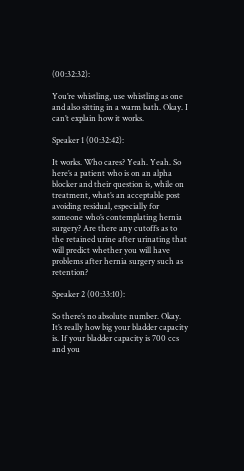(00:32:32):

You’re whistling, use whistling as one and also sitting in a warm bath. Okay. I can’t explain how it works.

Speaker 1 (00:32:42):

It works. Who cares? Yeah. Yeah. So here’s a patient who is on an alpha blocker and their question is, while on treatment, what’s an acceptable post avoiding residual, especially for someone who’s contemplating hernia surgery? Are there any cutoffs as to the retained urine after urinating that will predict whether you will have problems after hernia surgery such as retention?

Speaker 2 (00:33:10):

So there’s no absolute number. Okay. It’s really how big your bladder capacity is. If your bladder capacity is 700 ccs and you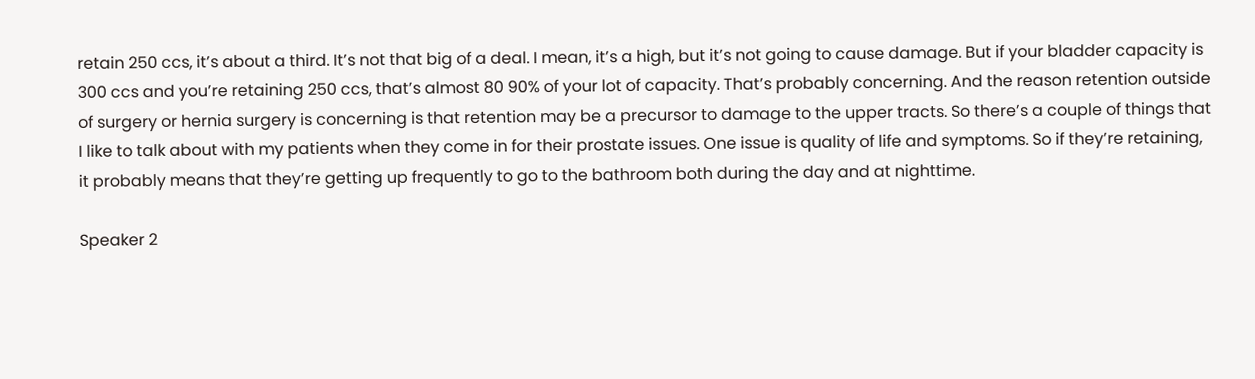retain 250 ccs, it’s about a third. It’s not that big of a deal. I mean, it’s a high, but it’s not going to cause damage. But if your bladder capacity is 300 ccs and you’re retaining 250 ccs, that’s almost 80 90% of your lot of capacity. That’s probably concerning. And the reason retention outside of surgery or hernia surgery is concerning is that retention may be a precursor to damage to the upper tracts. So there’s a couple of things that I like to talk about with my patients when they come in for their prostate issues. One issue is quality of life and symptoms. So if they’re retaining, it probably means that they’re getting up frequently to go to the bathroom both during the day and at nighttime.

Speaker 2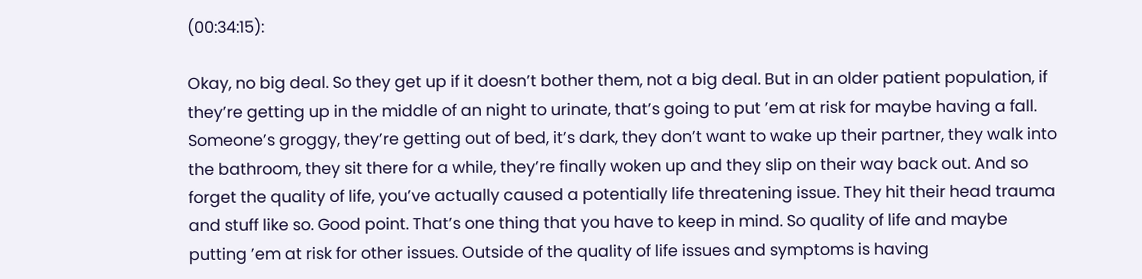(00:34:15):

Okay, no big deal. So they get up if it doesn’t bother them, not a big deal. But in an older patient population, if they’re getting up in the middle of an night to urinate, that’s going to put ’em at risk for maybe having a fall. Someone’s groggy, they’re getting out of bed, it’s dark, they don’t want to wake up their partner, they walk into the bathroom, they sit there for a while, they’re finally woken up and they slip on their way back out. And so forget the quality of life, you’ve actually caused a potentially life threatening issue. They hit their head trauma and stuff like so. Good point. That’s one thing that you have to keep in mind. So quality of life and maybe putting ’em at risk for other issues. Outside of the quality of life issues and symptoms is having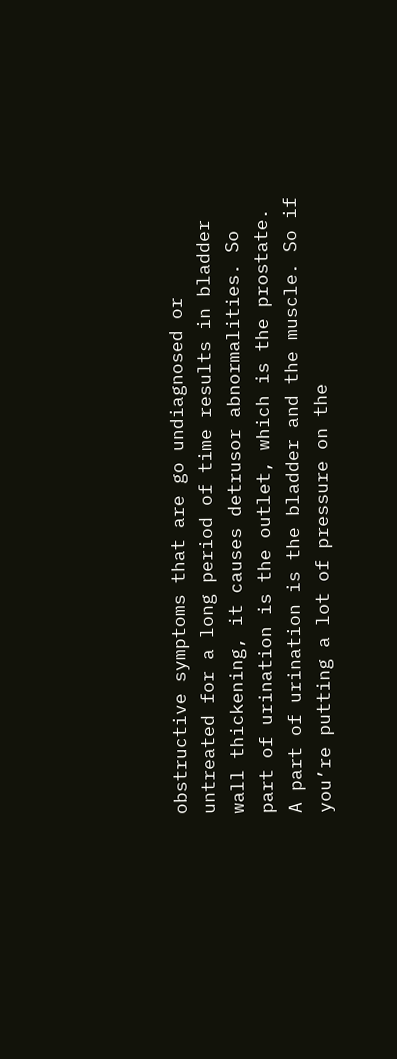obstructive symptoms that are go undiagnosed or untreated for a long period of time results in bladder wall thickening, it causes detrusor abnormalities. So part of urination is the outlet, which is the prostate. A part of urination is the bladder and the muscle. So if you’re putting a lot of pressure on the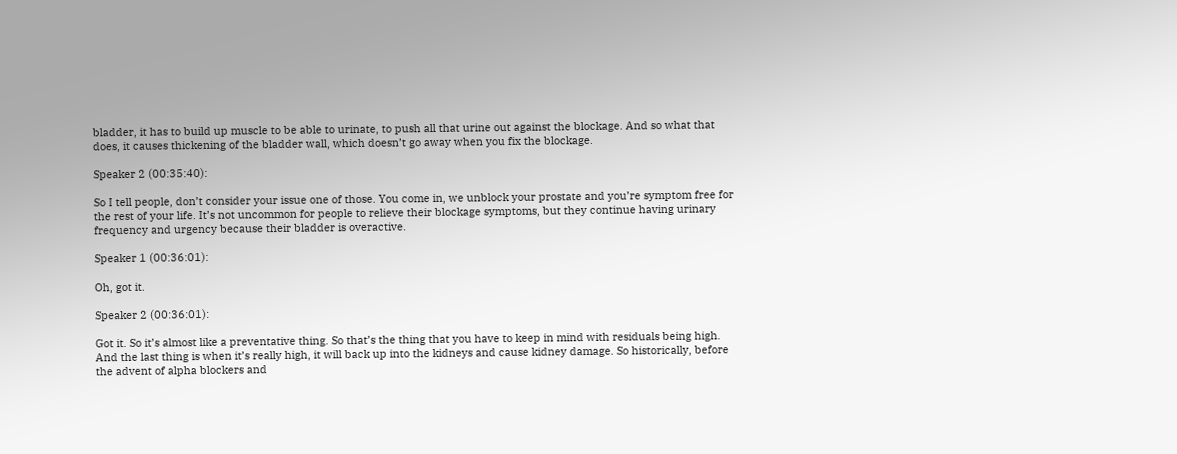bladder, it has to build up muscle to be able to urinate, to push all that urine out against the blockage. And so what that does, it causes thickening of the bladder wall, which doesn’t go away when you fix the blockage.

Speaker 2 (00:35:40):

So I tell people, don’t consider your issue one of those. You come in, we unblock your prostate and you’re symptom free for the rest of your life. It’s not uncommon for people to relieve their blockage symptoms, but they continue having urinary frequency and urgency because their bladder is overactive.

Speaker 1 (00:36:01):

Oh, got it.

Speaker 2 (00:36:01):

Got it. So it’s almost like a preventative thing. So that’s the thing that you have to keep in mind with residuals being high. And the last thing is when it’s really high, it will back up into the kidneys and cause kidney damage. So historically, before the advent of alpha blockers and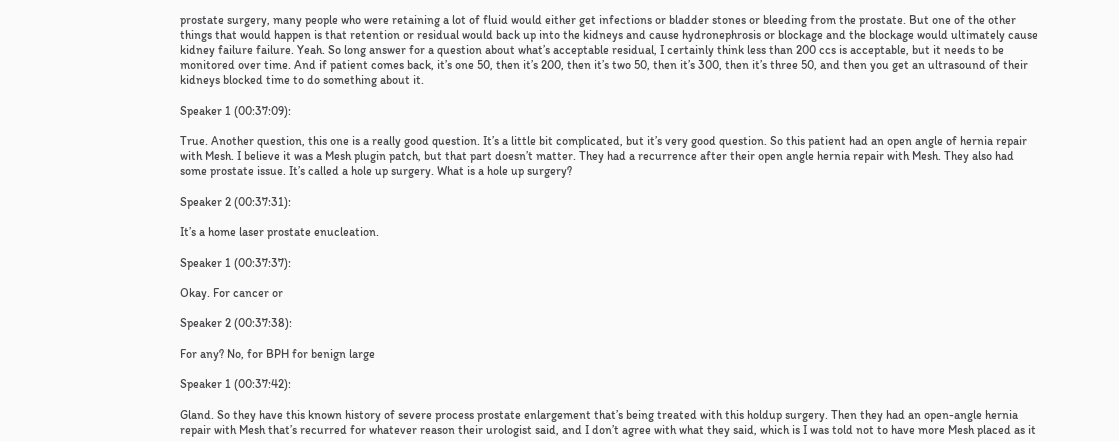prostate surgery, many people who were retaining a lot of fluid would either get infections or bladder stones or bleeding from the prostate. But one of the other things that would happen is that retention or residual would back up into the kidneys and cause hydronephrosis or blockage and the blockage would ultimately cause kidney failure failure. Yeah. So long answer for a question about what’s acceptable residual, I certainly think less than 200 ccs is acceptable, but it needs to be monitored over time. And if patient comes back, it’s one 50, then it’s 200, then it’s two 50, then it’s 300, then it’s three 50, and then you get an ultrasound of their kidneys blocked time to do something about it.

Speaker 1 (00:37:09):

True. Another question, this one is a really good question. It’s a little bit complicated, but it’s very good question. So this patient had an open angle of hernia repair with Mesh. I believe it was a Mesh plugin patch, but that part doesn’t matter. They had a recurrence after their open angle hernia repair with Mesh. They also had some prostate issue. It’s called a hole up surgery. What is a hole up surgery?

Speaker 2 (00:37:31):

It’s a home laser prostate enucleation.

Speaker 1 (00:37:37):

Okay. For cancer or

Speaker 2 (00:37:38):

For any? No, for BPH for benign large

Speaker 1 (00:37:42):

Gland. So they have this known history of severe process prostate enlargement that’s being treated with this holdup surgery. Then they had an open-angle hernia repair with Mesh that’s recurred for whatever reason their urologist said, and I don’t agree with what they said, which is I was told not to have more Mesh placed as it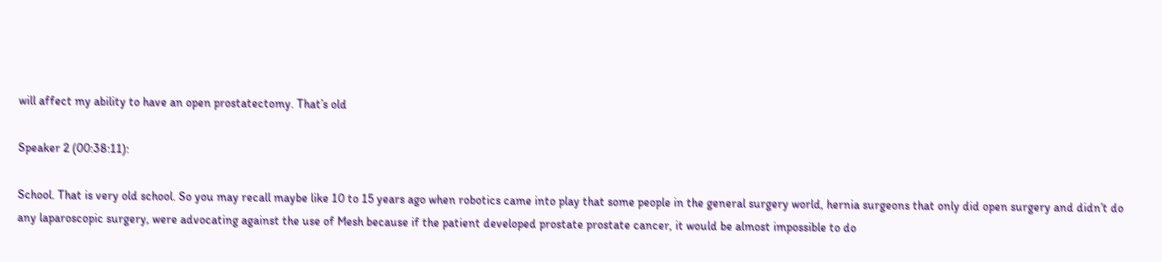will affect my ability to have an open prostatectomy. That’s old

Speaker 2 (00:38:11):

School. That is very old school. So you may recall maybe like 10 to 15 years ago when robotics came into play that some people in the general surgery world, hernia surgeons that only did open surgery and didn’t do any laparoscopic surgery, were advocating against the use of Mesh because if the patient developed prostate prostate cancer, it would be almost impossible to do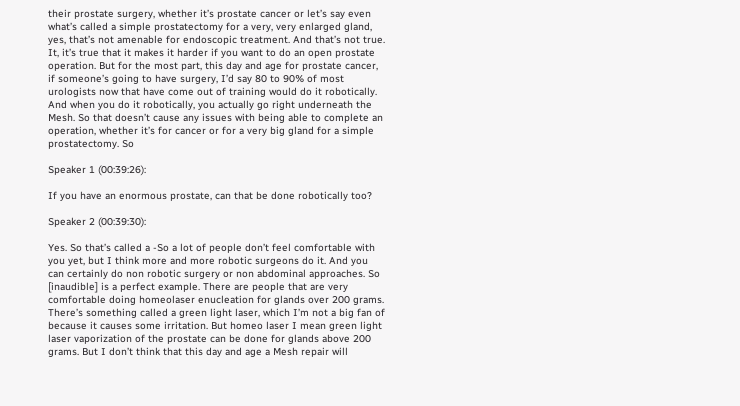their prostate surgery, whether it’s prostate cancer or let’s say even what’s called a simple prostatectomy for a very, very enlarged gland, yes, that’s not amenable for endoscopic treatment. And that’s not true. It, it’s true that it makes it harder if you want to do an open prostate operation. But for the most part, this day and age for prostate cancer, if someone’s going to have surgery, I’d say 80 to 90% of most urologists now that have come out of training would do it robotically. And when you do it robotically, you actually go right underneath the Mesh. So that doesn’t cause any issues with being able to complete an operation, whether it’s for cancer or for a very big gland for a simple prostatectomy. So

Speaker 1 (00:39:26):

If you have an enormous prostate, can that be done robotically too?

Speaker 2 (00:39:30):

Yes. So that’s called a -So a lot of people don’t feel comfortable with you yet, but I think more and more robotic surgeons do it. And you can certainly do non robotic surgery or non abdominal approaches. So [inaudible] is a perfect example. There are people that are very comfortable doing homeolaser enucleation for glands over 200 grams. There’s something called a green light laser, which I’m not a big fan of because it causes some irritation. But homeo laser I mean green light laser vaporization of the prostate can be done for glands above 200 grams. But I don’t think that this day and age a Mesh repair will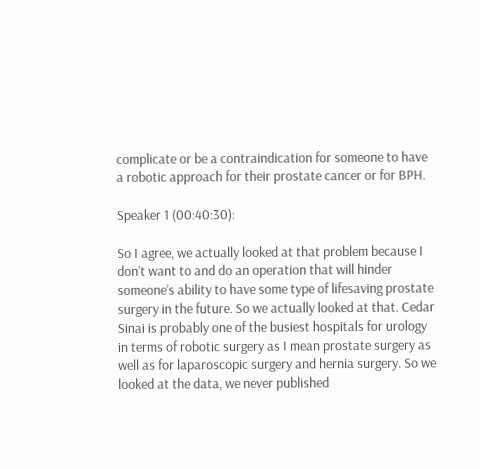complicate or be a contraindication for someone to have a robotic approach for their prostate cancer or for BPH.

Speaker 1 (00:40:30):

So I agree, we actually looked at that problem because I don’t want to and do an operation that will hinder someone’s ability to have some type of lifesaving prostate surgery in the future. So we actually looked at that. Cedar Sinai is probably one of the busiest hospitals for urology in terms of robotic surgery as I mean prostate surgery as well as for laparoscopic surgery and hernia surgery. So we looked at the data, we never published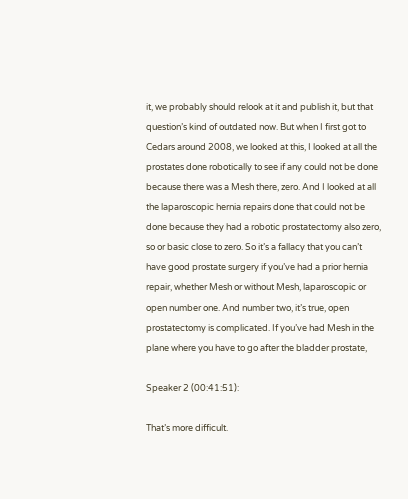it, we probably should relook at it and publish it, but that question’s kind of outdated now. But when I first got to Cedars around 2008, we looked at this, I looked at all the prostates done robotically to see if any could not be done because there was a Mesh there, zero. And I looked at all the laparoscopic hernia repairs done that could not be done because they had a robotic prostatectomy also zero, so or basic close to zero. So it’s a fallacy that you can’t have good prostate surgery if you’ve had a prior hernia repair, whether Mesh or without Mesh, laparoscopic or open number one. And number two, it’s true, open prostatectomy is complicated. If you’ve had Mesh in the plane where you have to go after the bladder prostate,

Speaker 2 (00:41:51):

That’s more difficult.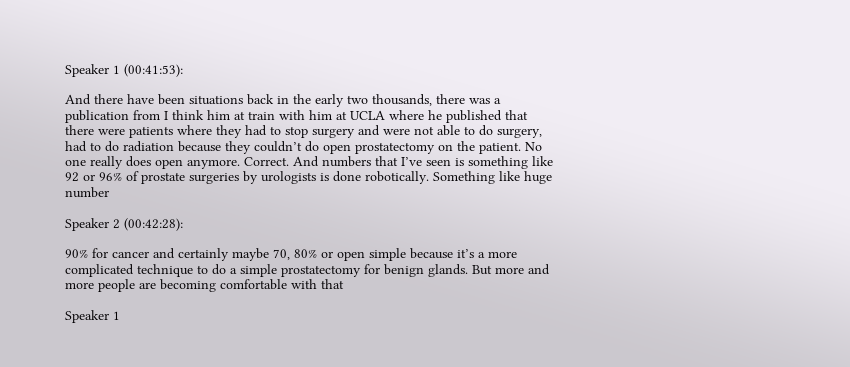Speaker 1 (00:41:53):

And there have been situations back in the early two thousands, there was a publication from I think him at train with him at UCLA where he published that there were patients where they had to stop surgery and were not able to do surgery, had to do radiation because they couldn’t do open prostatectomy on the patient. No one really does open anymore. Correct. And numbers that I’ve seen is something like 92 or 96% of prostate surgeries by urologists is done robotically. Something like huge number

Speaker 2 (00:42:28):

90% for cancer and certainly maybe 70, 80% or open simple because it’s a more complicated technique to do a simple prostatectomy for benign glands. But more and more people are becoming comfortable with that

Speaker 1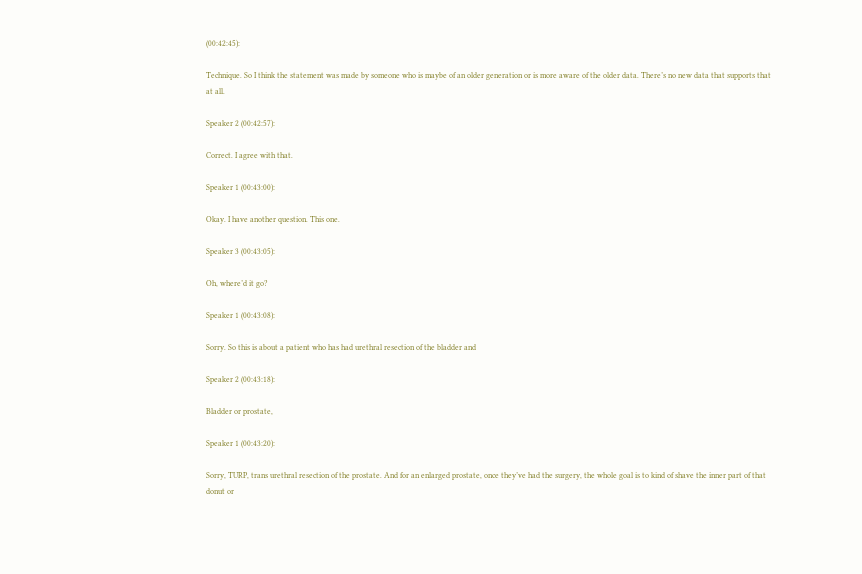(00:42:45):

Technique. So I think the statement was made by someone who is maybe of an older generation or is more aware of the older data. There’s no new data that supports that at all.

Speaker 2 (00:42:57):

Correct. I agree with that.

Speaker 1 (00:43:00):

Okay. I have another question. This one.

Speaker 3 (00:43:05):

Oh, where’d it go?

Speaker 1 (00:43:08):

Sorry. So this is about a patient who has had urethral resection of the bladder and

Speaker 2 (00:43:18):

Bladder or prostate,

Speaker 1 (00:43:20):

Sorry, TURP, trans urethral resection of the prostate. And for an enlarged prostate, once they’ve had the surgery, the whole goal is to kind of shave the inner part of that donut or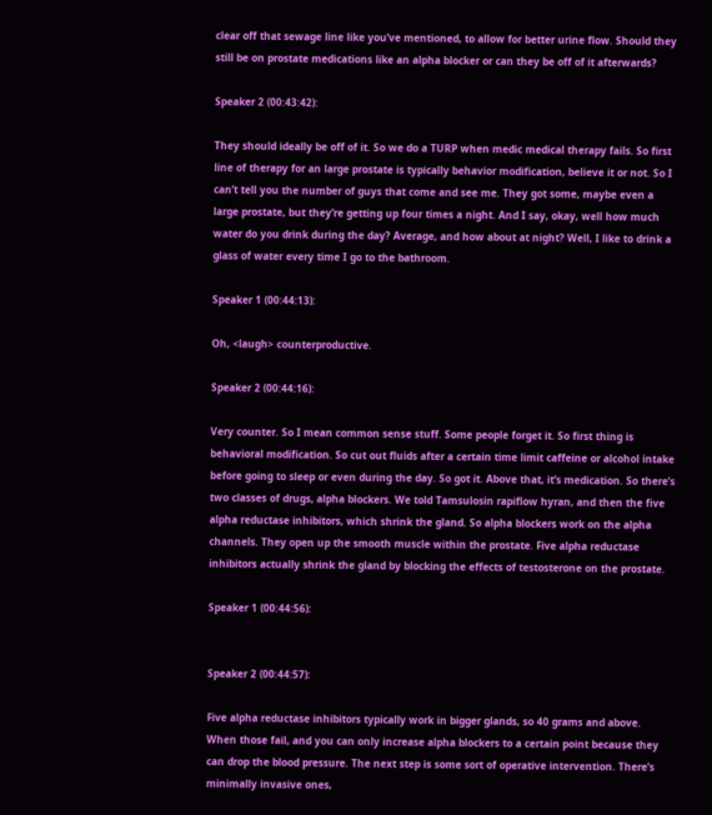clear off that sewage line like you’ve mentioned, to allow for better urine flow. Should they still be on prostate medications like an alpha blocker or can they be off of it afterwards?

Speaker 2 (00:43:42):

They should ideally be off of it. So we do a TURP when medic medical therapy fails. So first line of therapy for an large prostate is typically behavior modification, believe it or not. So I can’t tell you the number of guys that come and see me. They got some, maybe even a large prostate, but they’re getting up four times a night. And I say, okay, well how much water do you drink during the day? Average, and how about at night? Well, I like to drink a glass of water every time I go to the bathroom.

Speaker 1 (00:44:13):

Oh, <laugh> counterproductive.

Speaker 2 (00:44:16):

Very counter. So I mean common sense stuff. Some people forget it. So first thing is behavioral modification. So cut out fluids after a certain time limit caffeine or alcohol intake before going to sleep or even during the day. So got it. Above that, it’s medication. So there’s two classes of drugs, alpha blockers. We told Tamsulosin rapiflow hyran, and then the five alpha reductase inhibitors, which shrink the gland. So alpha blockers work on the alpha channels. They open up the smooth muscle within the prostate. Five alpha reductase inhibitors actually shrink the gland by blocking the effects of testosterone on the prostate.

Speaker 1 (00:44:56):


Speaker 2 (00:44:57):

Five alpha reductase inhibitors typically work in bigger glands, so 40 grams and above. When those fail, and you can only increase alpha blockers to a certain point because they can drop the blood pressure. The next step is some sort of operative intervention. There’s minimally invasive ones,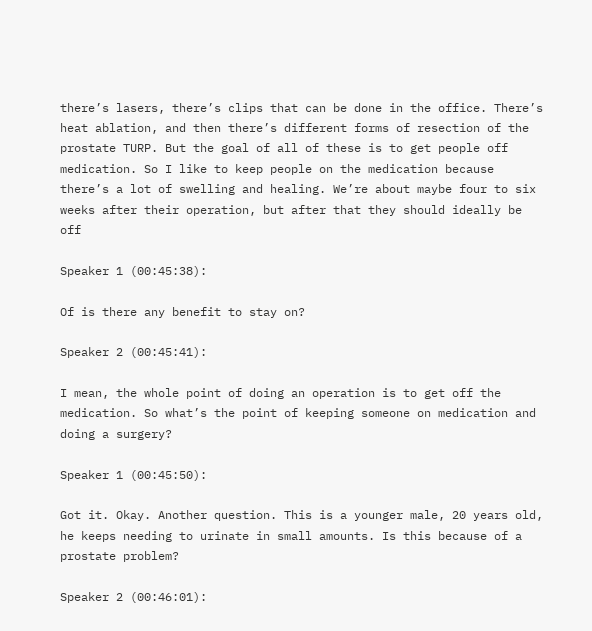there’s lasers, there’s clips that can be done in the office. There’s heat ablation, and then there’s different forms of resection of the prostate TURP. But the goal of all of these is to get people off medication. So I like to keep people on the medication because there’s a lot of swelling and healing. We’re about maybe four to six weeks after their operation, but after that they should ideally be off

Speaker 1 (00:45:38):

Of is there any benefit to stay on?

Speaker 2 (00:45:41):

I mean, the whole point of doing an operation is to get off the medication. So what’s the point of keeping someone on medication and doing a surgery?

Speaker 1 (00:45:50):

Got it. Okay. Another question. This is a younger male, 20 years old, he keeps needing to urinate in small amounts. Is this because of a prostate problem?

Speaker 2 (00:46:01):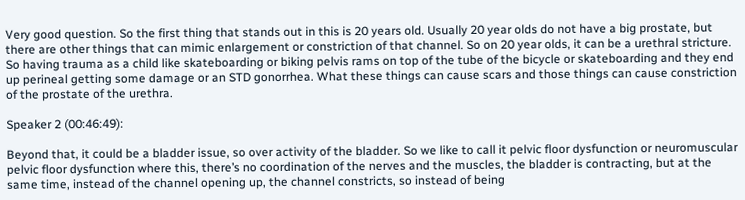Very good question. So the first thing that stands out in this is 20 years old. Usually 20 year olds do not have a big prostate, but there are other things that can mimic enlargement or constriction of that channel. So on 20 year olds, it can be a urethral stricture. So having trauma as a child like skateboarding or biking pelvis rams on top of the tube of the bicycle or skateboarding and they end up perineal getting some damage or an STD gonorrhea. What these things can cause scars and those things can cause constriction of the prostate of the urethra.

Speaker 2 (00:46:49):

Beyond that, it could be a bladder issue, so over activity of the bladder. So we like to call it pelvic floor dysfunction or neuromuscular pelvic floor dysfunction where this, there’s no coordination of the nerves and the muscles, the bladder is contracting, but at the same time, instead of the channel opening up, the channel constricts, so instead of being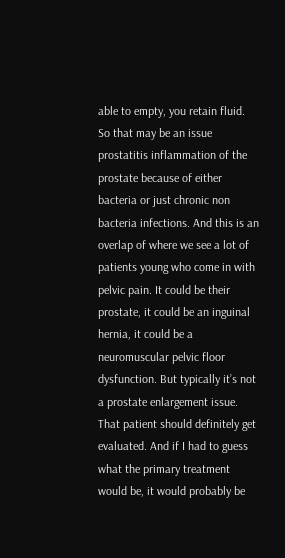able to empty, you retain fluid. So that may be an issue prostatitis inflammation of the prostate because of either bacteria or just chronic non bacteria infections. And this is an overlap of where we see a lot of patients young who come in with pelvic pain. It could be their prostate, it could be an inguinal hernia, it could be a neuromuscular pelvic floor dysfunction. But typically it’s not a prostate enlargement issue. That patient should definitely get evaluated. And if I had to guess what the primary treatment would be, it would probably be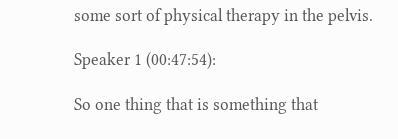some sort of physical therapy in the pelvis.

Speaker 1 (00:47:54):

So one thing that is something that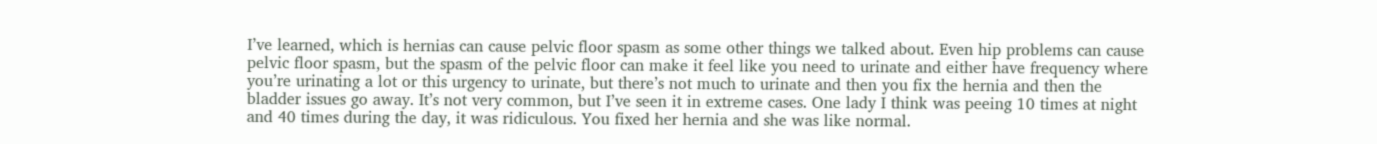I’ve learned, which is hernias can cause pelvic floor spasm as some other things we talked about. Even hip problems can cause pelvic floor spasm, but the spasm of the pelvic floor can make it feel like you need to urinate and either have frequency where you’re urinating a lot or this urgency to urinate, but there’s not much to urinate and then you fix the hernia and then the bladder issues go away. It’s not very common, but I’ve seen it in extreme cases. One lady I think was peeing 10 times at night and 40 times during the day, it was ridiculous. You fixed her hernia and she was like normal.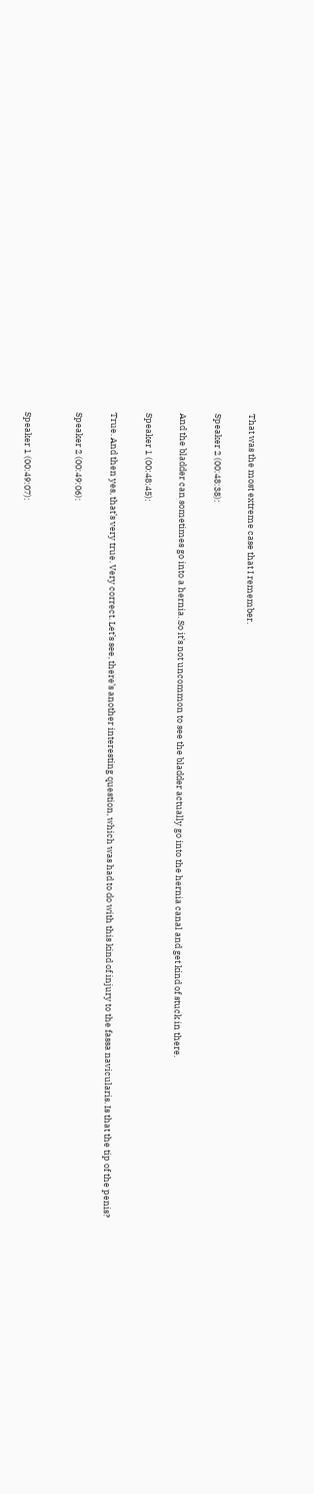That was the most extreme case that I remember.

Speaker 2 (00:48:38):

And the bladder can sometimes go into a hernia. So it’s not uncommon to see the bladder actually go into the hernia canal and get kind of stuck in there.

Speaker 1 (00:48:45):

True. And then yes, that’s very true. Very correct. Let’s see, there’s another interesting question, which was had to do with this kind of injury to the fassa navicularis. Is that the tip of the penis?

Speaker 2 (00:49:06):


Speaker 1 (00:49:07):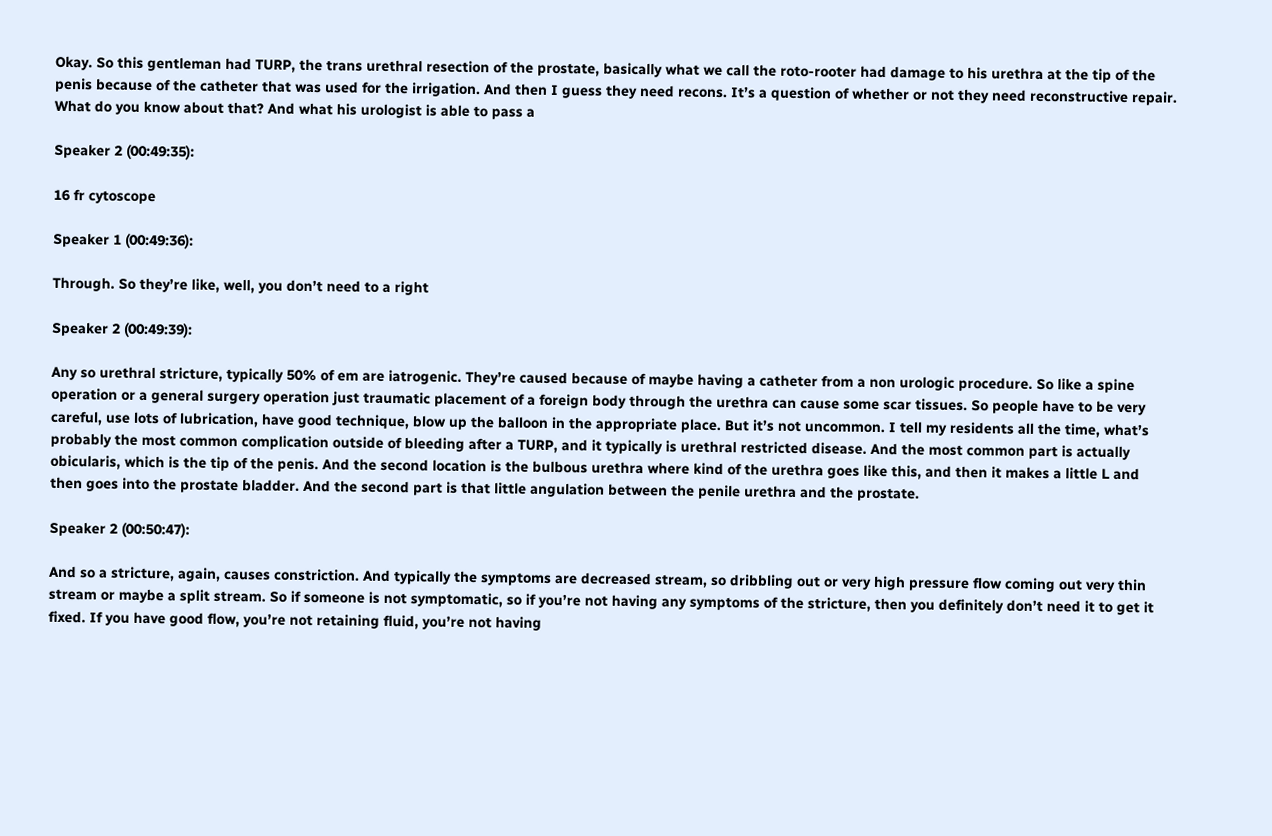Okay. So this gentleman had TURP, the trans urethral resection of the prostate, basically what we call the roto-rooter had damage to his urethra at the tip of the penis because of the catheter that was used for the irrigation. And then I guess they need recons. It’s a question of whether or not they need reconstructive repair. What do you know about that? And what his urologist is able to pass a

Speaker 2 (00:49:35):

16 fr cytoscope

Speaker 1 (00:49:36):

Through. So they’re like, well, you don’t need to a right

Speaker 2 (00:49:39):

Any so urethral stricture, typically 50% of em are iatrogenic. They’re caused because of maybe having a catheter from a non urologic procedure. So like a spine operation or a general surgery operation just traumatic placement of a foreign body through the urethra can cause some scar tissues. So people have to be very careful, use lots of lubrication, have good technique, blow up the balloon in the appropriate place. But it’s not uncommon. I tell my residents all the time, what’s probably the most common complication outside of bleeding after a TURP, and it typically is urethral restricted disease. And the most common part is actually obicularis, which is the tip of the penis. And the second location is the bulbous urethra where kind of the urethra goes like this, and then it makes a little L and then goes into the prostate bladder. And the second part is that little angulation between the penile urethra and the prostate.

Speaker 2 (00:50:47):

And so a stricture, again, causes constriction. And typically the symptoms are decreased stream, so dribbling out or very high pressure flow coming out very thin stream or maybe a split stream. So if someone is not symptomatic, so if you’re not having any symptoms of the stricture, then you definitely don’t need it to get it fixed. If you have good flow, you’re not retaining fluid, you’re not having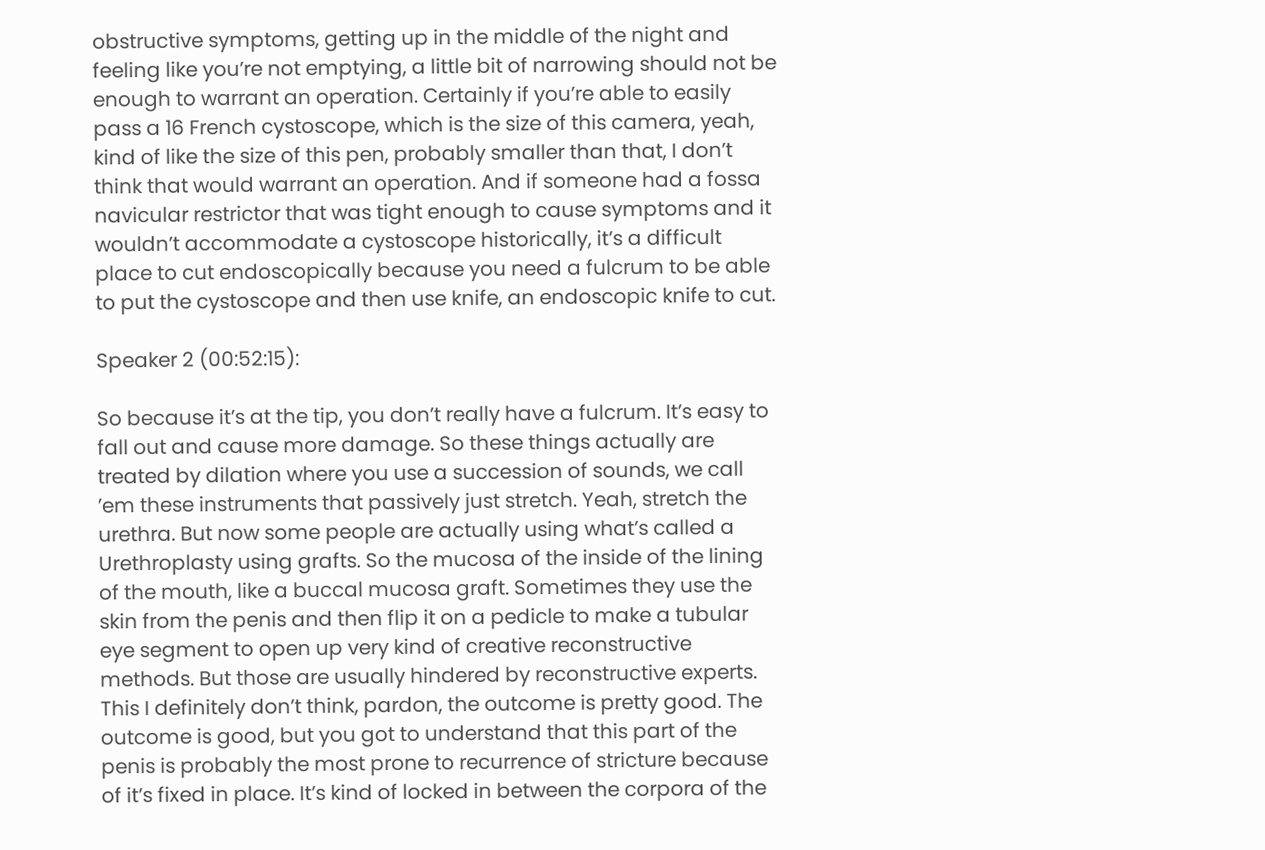obstructive symptoms, getting up in the middle of the night and feeling like you’re not emptying, a little bit of narrowing should not be enough to warrant an operation. Certainly if you’re able to easily pass a 16 French cystoscope, which is the size of this camera, yeah, kind of like the size of this pen, probably smaller than that, I don’t think that would warrant an operation. And if someone had a fossa navicular restrictor that was tight enough to cause symptoms and it wouldn’t accommodate a cystoscope historically, it’s a difficult place to cut endoscopically because you need a fulcrum to be able to put the cystoscope and then use knife, an endoscopic knife to cut.

Speaker 2 (00:52:15):

So because it’s at the tip, you don’t really have a fulcrum. It’s easy to fall out and cause more damage. So these things actually are treated by dilation where you use a succession of sounds, we call ’em these instruments that passively just stretch. Yeah, stretch the urethra. But now some people are actually using what’s called a Urethroplasty using grafts. So the mucosa of the inside of the lining of the mouth, like a buccal mucosa graft. Sometimes they use the skin from the penis and then flip it on a pedicle to make a tubular eye segment to open up very kind of creative reconstructive methods. But those are usually hindered by reconstructive experts. This I definitely don’t think, pardon, the outcome is pretty good. The outcome is good, but you got to understand that this part of the penis is probably the most prone to recurrence of stricture because of it’s fixed in place. It’s kind of locked in between the corpora of the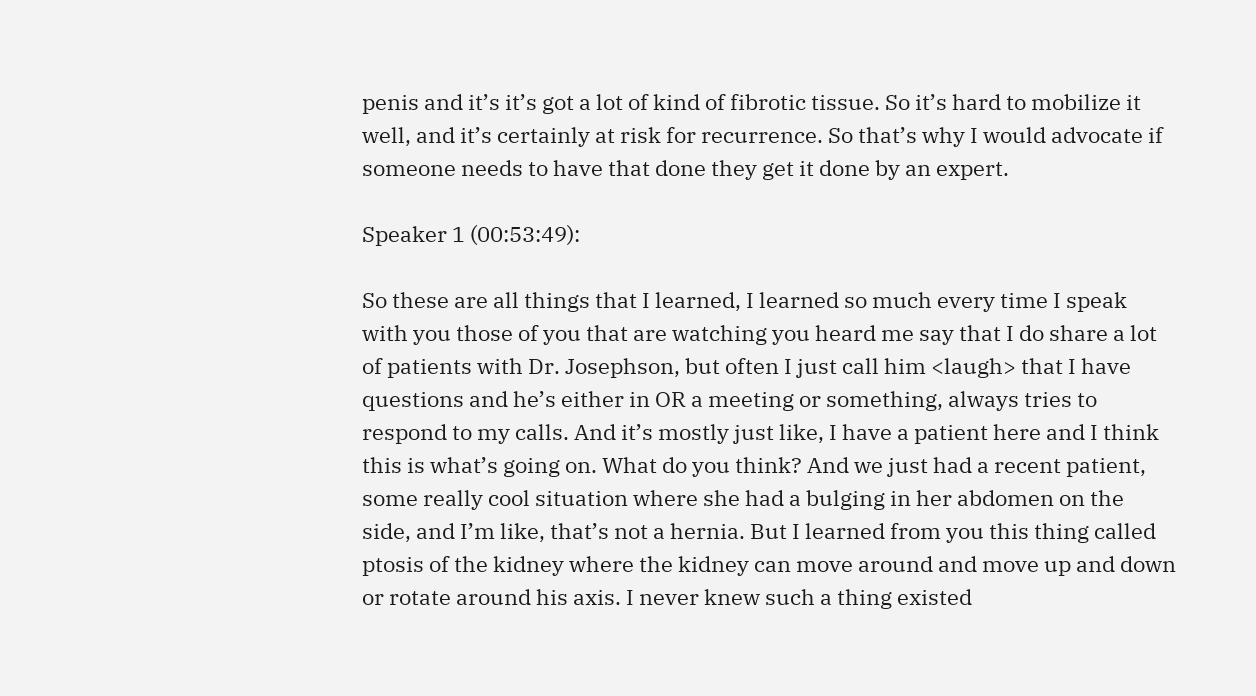penis and it’s it’s got a lot of kind of fibrotic tissue. So it’s hard to mobilize it well, and it’s certainly at risk for recurrence. So that’s why I would advocate if someone needs to have that done they get it done by an expert.

Speaker 1 (00:53:49):

So these are all things that I learned, I learned so much every time I speak with you those of you that are watching you heard me say that I do share a lot of patients with Dr. Josephson, but often I just call him <laugh> that I have questions and he’s either in OR a meeting or something, always tries to respond to my calls. And it’s mostly just like, I have a patient here and I think this is what’s going on. What do you think? And we just had a recent patient, some really cool situation where she had a bulging in her abdomen on the side, and I’m like, that’s not a hernia. But I learned from you this thing called ptosis of the kidney where the kidney can move around and move up and down or rotate around his axis. I never knew such a thing existed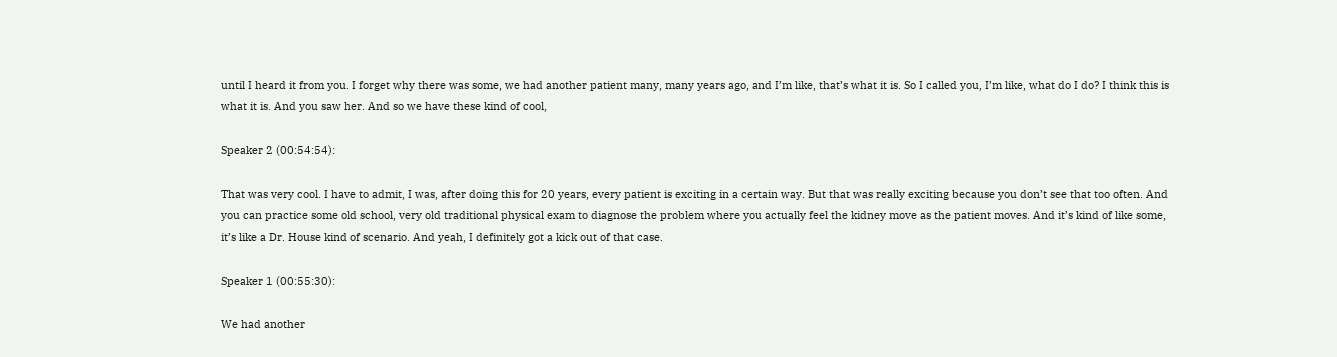until I heard it from you. I forget why there was some, we had another patient many, many years ago, and I’m like, that’s what it is. So I called you, I’m like, what do I do? I think this is what it is. And you saw her. And so we have these kind of cool,

Speaker 2 (00:54:54):

That was very cool. I have to admit, I was, after doing this for 20 years, every patient is exciting in a certain way. But that was really exciting because you don’t see that too often. And you can practice some old school, very old traditional physical exam to diagnose the problem where you actually feel the kidney move as the patient moves. And it’s kind of like some, it’s like a Dr. House kind of scenario. And yeah, I definitely got a kick out of that case.

Speaker 1 (00:55:30):

We had another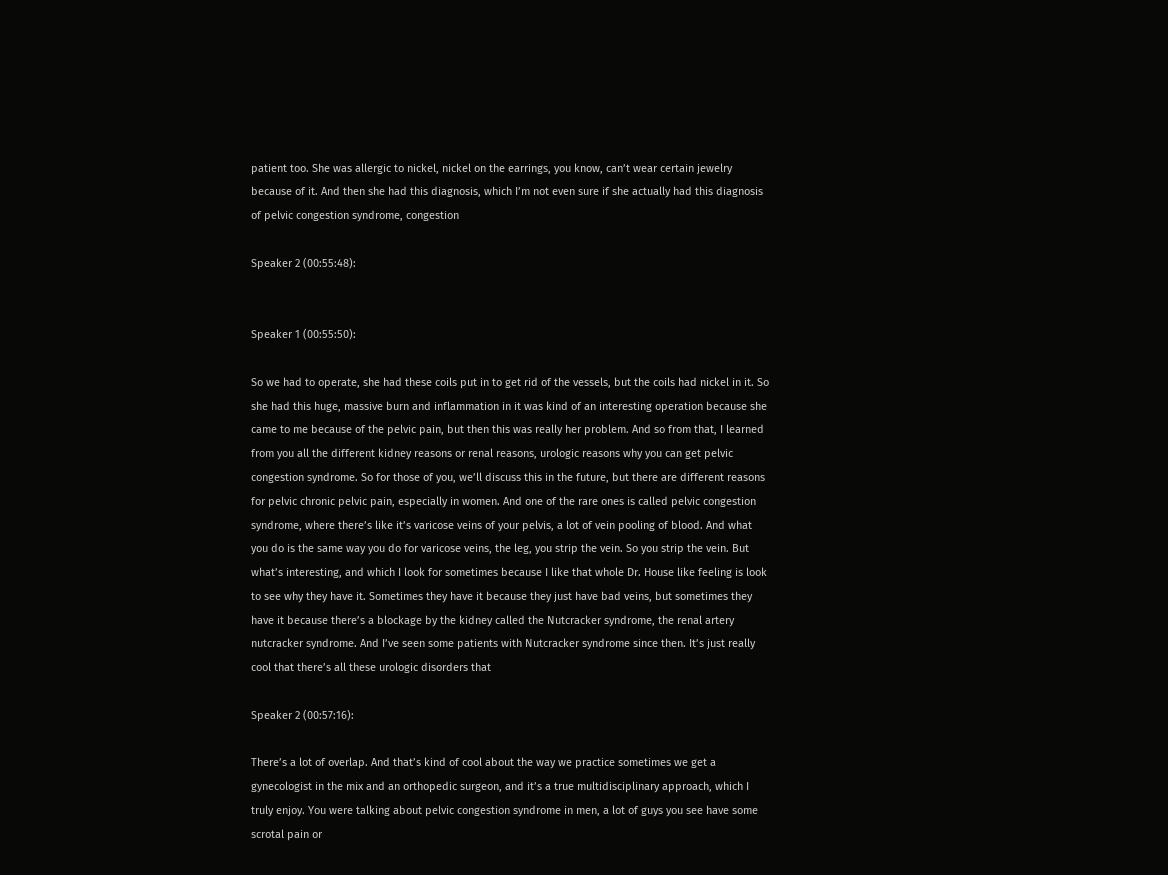patient too. She was allergic to nickel, nickel on the earrings, you know, can’t wear certain jewelry because of it. And then she had this diagnosis, which I’m not even sure if she actually had this diagnosis of pelvic congestion syndrome, congestion

Speaker 2 (00:55:48):


Speaker 1 (00:55:50):

So we had to operate, she had these coils put in to get rid of the vessels, but the coils had nickel in it. So she had this huge, massive burn and inflammation in it was kind of an interesting operation because she came to me because of the pelvic pain, but then this was really her problem. And so from that, I learned from you all the different kidney reasons or renal reasons, urologic reasons why you can get pelvic congestion syndrome. So for those of you, we’ll discuss this in the future, but there are different reasons for pelvic chronic pelvic pain, especially in women. And one of the rare ones is called pelvic congestion syndrome, where there’s like it’s varicose veins of your pelvis, a lot of vein pooling of blood. And what you do is the same way you do for varicose veins, the leg, you strip the vein. So you strip the vein. But what’s interesting, and which I look for sometimes because I like that whole Dr. House like feeling is look to see why they have it. Sometimes they have it because they just have bad veins, but sometimes they have it because there’s a blockage by the kidney called the Nutcracker syndrome, the renal artery nutcracker syndrome. And I’ve seen some patients with Nutcracker syndrome since then. It’s just really cool that there’s all these urologic disorders that

Speaker 2 (00:57:16):

There’s a lot of overlap. And that’s kind of cool about the way we practice sometimes we get a gynecologist in the mix and an orthopedic surgeon, and it’s a true multidisciplinary approach, which I truly enjoy. You were talking about pelvic congestion syndrome in men, a lot of guys you see have some scrotal pain or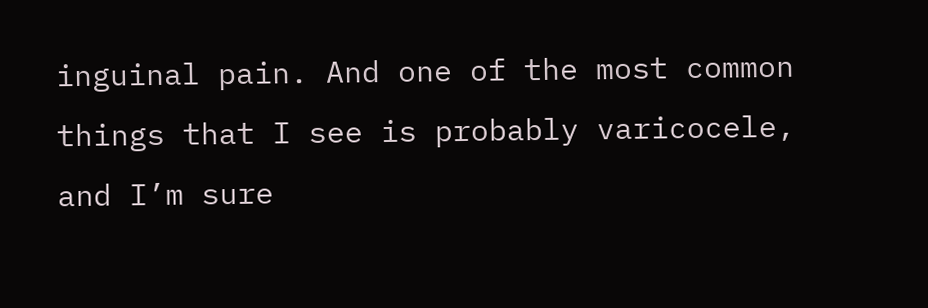inguinal pain. And one of the most common things that I see is probably varicocele, and I’m sure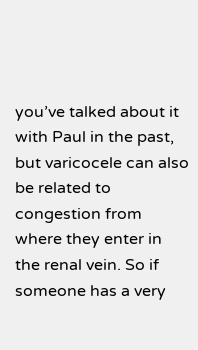you’ve talked about it with Paul in the past, but varicocele can also be related to congestion from where they enter in the renal vein. So if someone has a very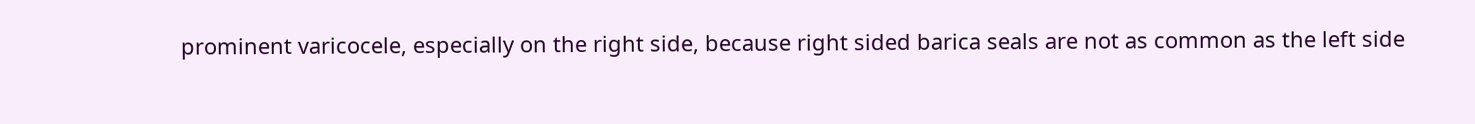prominent varicocele, especially on the right side, because right sided barica seals are not as common as the left side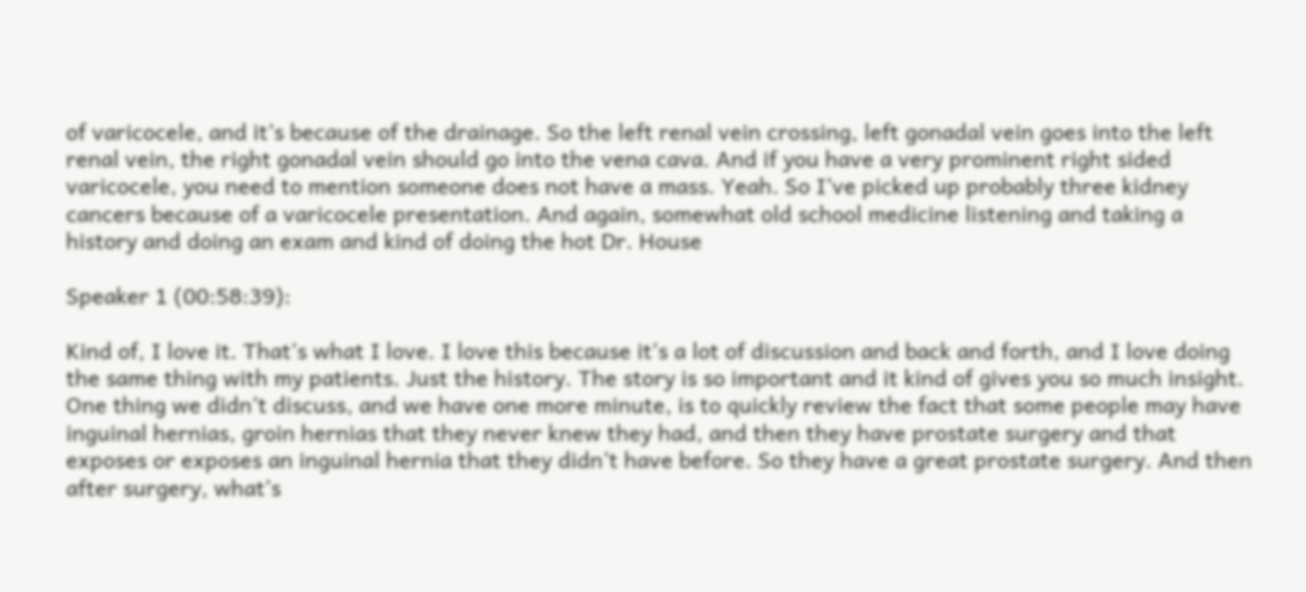of varicocele, and it’s because of the drainage. So the left renal vein crossing, left gonadal vein goes into the left renal vein, the right gonadal vein should go into the vena cava. And if you have a very prominent right sided varicocele, you need to mention someone does not have a mass. Yeah. So I’ve picked up probably three kidney cancers because of a varicocele presentation. And again, somewhat old school medicine listening and taking a history and doing an exam and kind of doing the hot Dr. House

Speaker 1 (00:58:39):

Kind of, I love it. That’s what I love. I love this because it’s a lot of discussion and back and forth, and I love doing the same thing with my patients. Just the history. The story is so important and it kind of gives you so much insight. One thing we didn’t discuss, and we have one more minute, is to quickly review the fact that some people may have inguinal hernias, groin hernias that they never knew they had, and then they have prostate surgery and that exposes or exposes an inguinal hernia that they didn’t have before. So they have a great prostate surgery. And then after surgery, what’s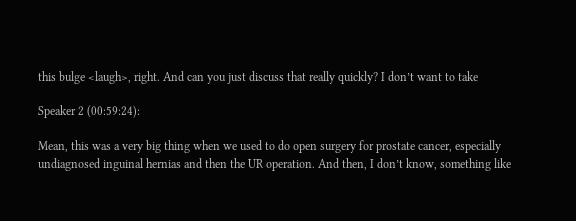this bulge <laugh>, right. And can you just discuss that really quickly? I don’t want to take

Speaker 2 (00:59:24):

Mean, this was a very big thing when we used to do open surgery for prostate cancer, especially undiagnosed inguinal hernias and then the UR operation. And then, I don’t know, something like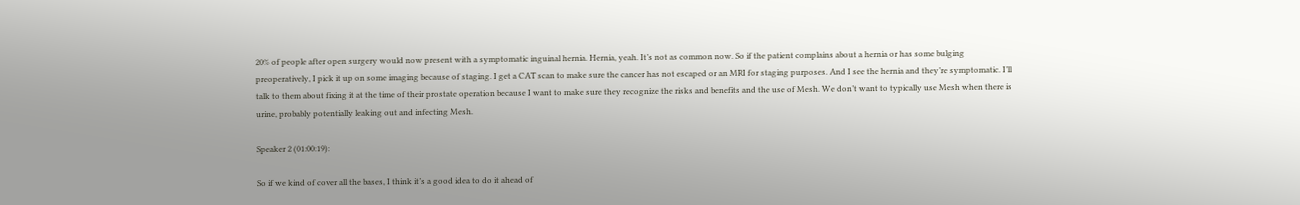20% of people after open surgery would now present with a symptomatic inguinal hernia. Hernia, yeah. It’s not as common now. So if the patient complains about a hernia or has some bulging preoperatively, I pick it up on some imaging because of staging. I get a CAT scan to make sure the cancer has not escaped or an MRI for staging purposes. And I see the hernia and they’re symptomatic. I’ll talk to them about fixing it at the time of their prostate operation because I want to make sure they recognize the risks and benefits and the use of Mesh. We don’t want to typically use Mesh when there is urine, probably potentially leaking out and infecting Mesh.

Speaker 2 (01:00:19):

So if we kind of cover all the bases, I think it’s a good idea to do it ahead of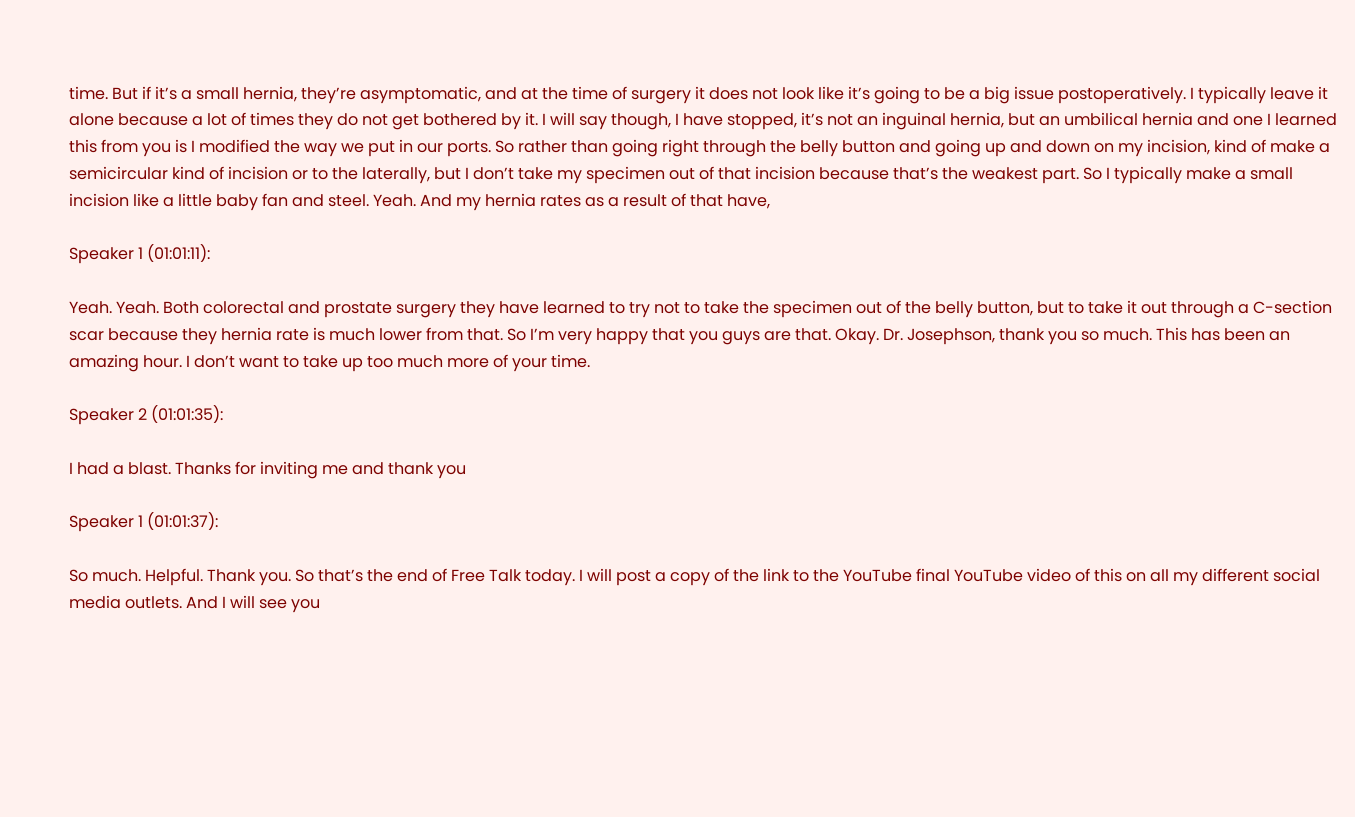time. But if it’s a small hernia, they’re asymptomatic, and at the time of surgery it does not look like it’s going to be a big issue postoperatively. I typically leave it alone because a lot of times they do not get bothered by it. I will say though, I have stopped, it’s not an inguinal hernia, but an umbilical hernia and one I learned this from you is I modified the way we put in our ports. So rather than going right through the belly button and going up and down on my incision, kind of make a semicircular kind of incision or to the laterally, but I don’t take my specimen out of that incision because that’s the weakest part. So I typically make a small incision like a little baby fan and steel. Yeah. And my hernia rates as a result of that have,

Speaker 1 (01:01:11):

Yeah. Yeah. Both colorectal and prostate surgery they have learned to try not to take the specimen out of the belly button, but to take it out through a C-section scar because they hernia rate is much lower from that. So I’m very happy that you guys are that. Okay. Dr. Josephson, thank you so much. This has been an amazing hour. I don’t want to take up too much more of your time.

Speaker 2 (01:01:35):

I had a blast. Thanks for inviting me and thank you

Speaker 1 (01:01:37):

So much. Helpful. Thank you. So that’s the end of Free Talk today. I will post a copy of the link to the YouTube final YouTube video of this on all my different social media outlets. And I will see you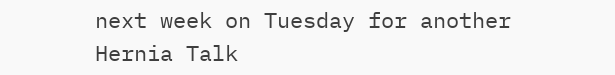next week on Tuesday for another Hernia Talk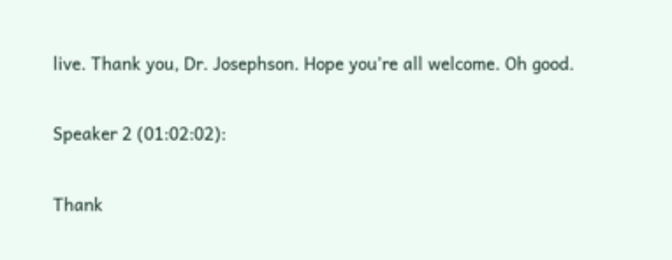live. Thank you, Dr. Josephson. Hope you’re all welcome. Oh good.

Speaker 2 (01:02:02):

Thank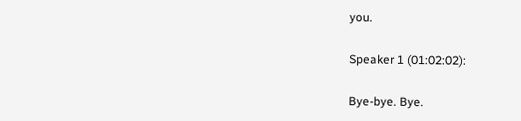you.

Speaker 1 (01:02:02):

Bye-bye. Bye.